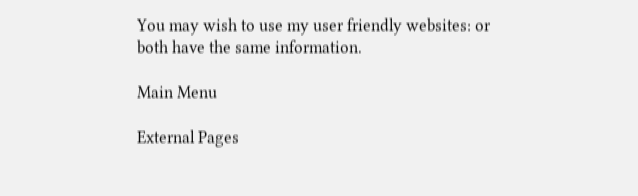You may wish to use my user friendly websites: or both have the same information.

Main Menu

External Pages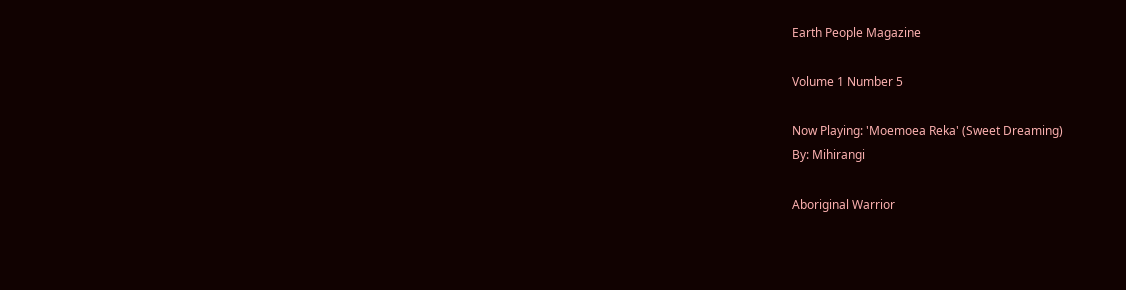Earth People Magazine

Volume 1 Number 5

Now Playing: 'Moemoea Reka' (Sweet Dreaming)
By: Mihirangi

Aboriginal Warrior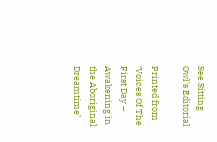See Sitting Owl's Editorial

Printed from ‘Voices Of The First Day – Awakening in the Aboriginal Dreamtime’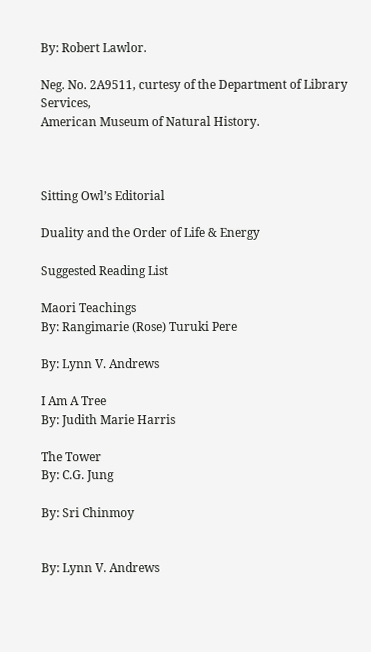By: Robert Lawlor.

Neg. No. 2A9511, curtesy of the Department of Library Services,
American Museum of Natural History.



Sitting Owl’s Editorial

Duality and the Order of Life & Energy

Suggested Reading List

Maori Teachings
By: Rangimarie (Rose) Turuki Pere

By: Lynn V. Andrews

I Am A Tree
By: Judith Marie Harris

The Tower
By: C.G. Jung

By: Sri Chinmoy


By: Lynn V. Andrews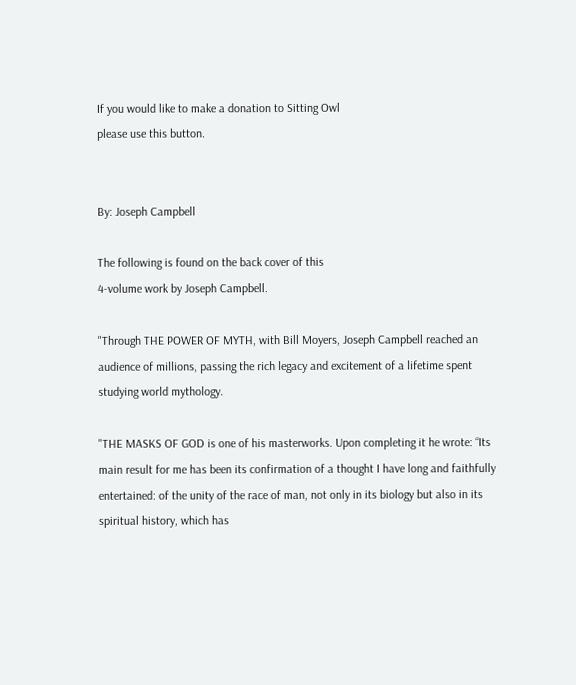If you would like to make a donation to Sitting Owl
please use this button.


By: Joseph Campbell

The following is found on the back cover of this
4-volume work by Joseph Campbell.

"Through THE POWER OF MYTH, with Bill Moyers, Joseph Campbell reached an audience of millions, passing the rich legacy and excitement of a lifetime spent studying world mythology.

"THE MASKS OF GOD is one of his masterworks. Upon completing it he wrote: “Its main result for me has been its confirmation of a thought I have long and faithfully entertained: of the unity of the race of man, not only in its biology but also in its spiritual history, which has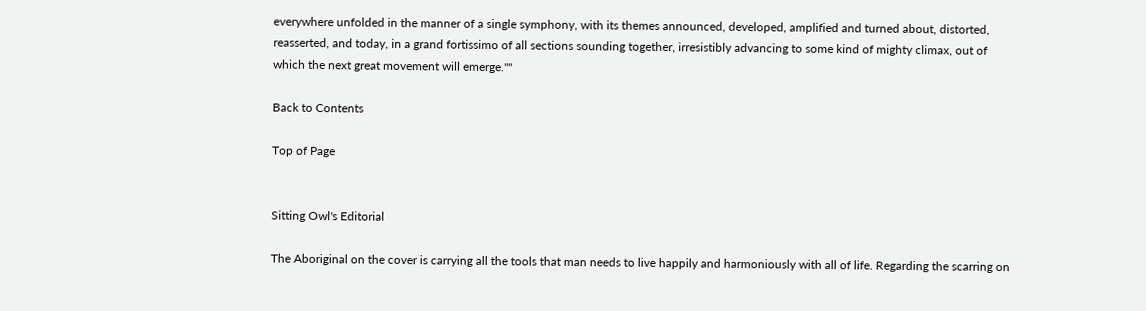everywhere unfolded in the manner of a single symphony, with its themes announced, developed, amplified and turned about, distorted, reasserted, and today, in a grand fortissimo of all sections sounding together, irresistibly advancing to some kind of mighty climax, out of which the next great movement will emerge.""

Back to Contents

Top of Page


Sitting Owl's Editorial

The Aboriginal on the cover is carrying all the tools that man needs to live happily and harmoniously with all of life. Regarding the scarring on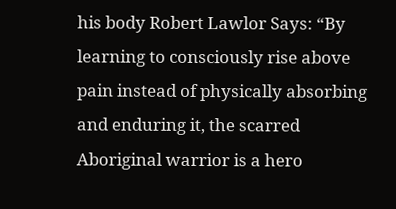his body Robert Lawlor Says: “By learning to consciously rise above pain instead of physically absorbing and enduring it, the scarred Aboriginal warrior is a hero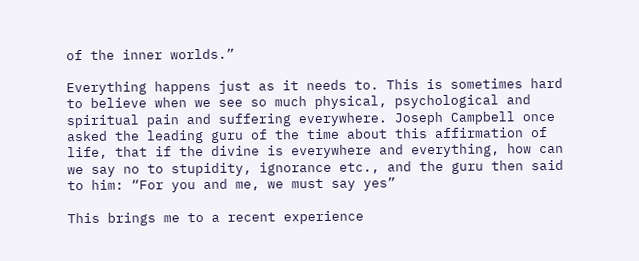of the inner worlds.”

Everything happens just as it needs to. This is sometimes hard to believe when we see so much physical, psychological and spiritual pain and suffering everywhere. Joseph Campbell once asked the leading guru of the time about this affirmation of life, that if the divine is everywhere and everything, how can we say no to stupidity, ignorance etc., and the guru then said to him: “For you and me, we must say yes”

This brings me to a recent experience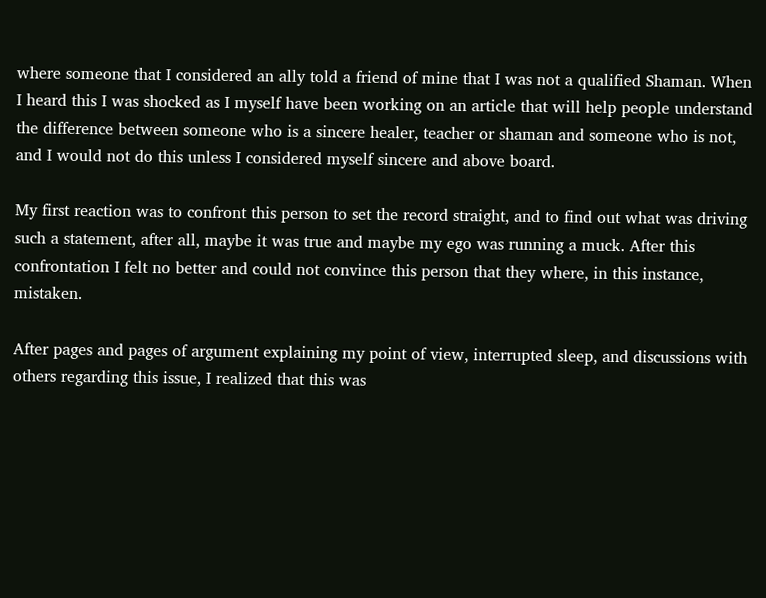where someone that I considered an ally told a friend of mine that I was not a qualified Shaman. When I heard this I was shocked as I myself have been working on an article that will help people understand the difference between someone who is a sincere healer, teacher or shaman and someone who is not, and I would not do this unless I considered myself sincere and above board.

My first reaction was to confront this person to set the record straight, and to find out what was driving such a statement, after all, maybe it was true and maybe my ego was running a muck. After this confrontation I felt no better and could not convince this person that they where, in this instance, mistaken.

After pages and pages of argument explaining my point of view, interrupted sleep, and discussions with others regarding this issue, I realized that this was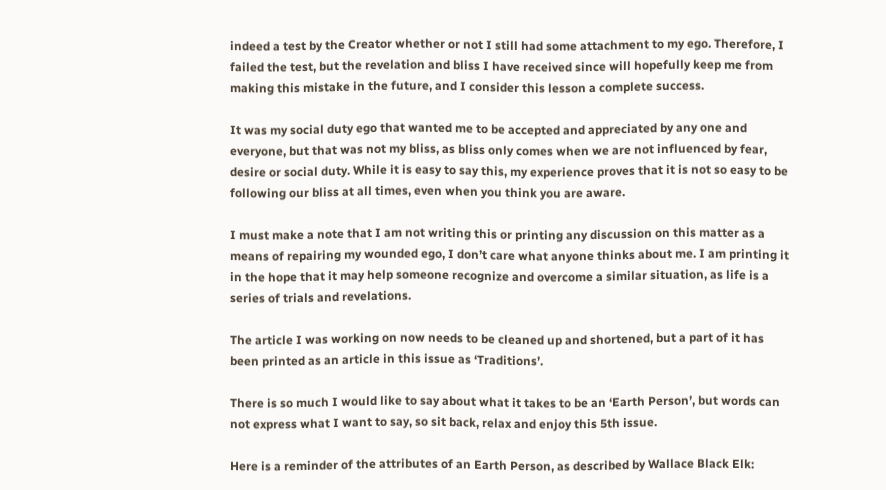indeed a test by the Creator whether or not I still had some attachment to my ego. Therefore, I failed the test, but the revelation and bliss I have received since will hopefully keep me from making this mistake in the future, and I consider this lesson a complete success.

It was my social duty ego that wanted me to be accepted and appreciated by any one and everyone, but that was not my bliss, as bliss only comes when we are not influenced by fear, desire or social duty. While it is easy to say this, my experience proves that it is not so easy to be following our bliss at all times, even when you think you are aware.

I must make a note that I am not writing this or printing any discussion on this matter as a means of repairing my wounded ego, I don’t care what anyone thinks about me. I am printing it in the hope that it may help someone recognize and overcome a similar situation, as life is a series of trials and revelations.

The article I was working on now needs to be cleaned up and shortened, but a part of it has been printed as an article in this issue as ‘Traditions’.

There is so much I would like to say about what it takes to be an ‘Earth Person’, but words can not express what I want to say, so sit back, relax and enjoy this 5th issue.

Here is a reminder of the attributes of an Earth Person, as described by Wallace Black Elk: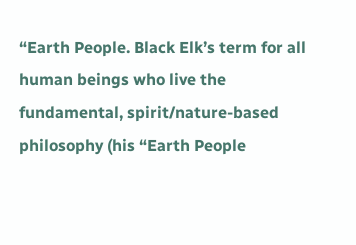“Earth People. Black Elk’s term for all human beings who live the fundamental, spirit/nature-based philosophy (his “Earth People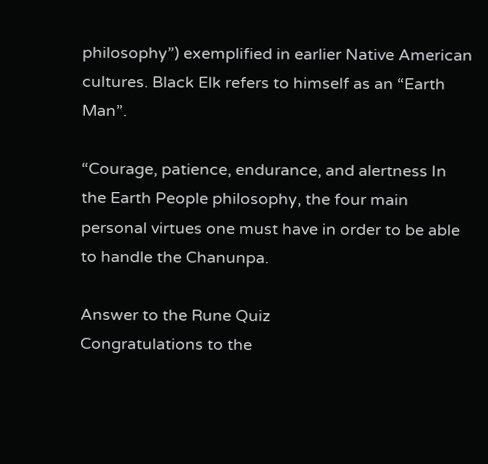philosophy”) exemplified in earlier Native American cultures. Black Elk refers to himself as an “Earth Man”.

“Courage, patience, endurance, and alertness In the Earth People philosophy, the four main personal virtues one must have in order to be able to handle the Chanunpa.

Answer to the Rune Quiz
Congratulations to the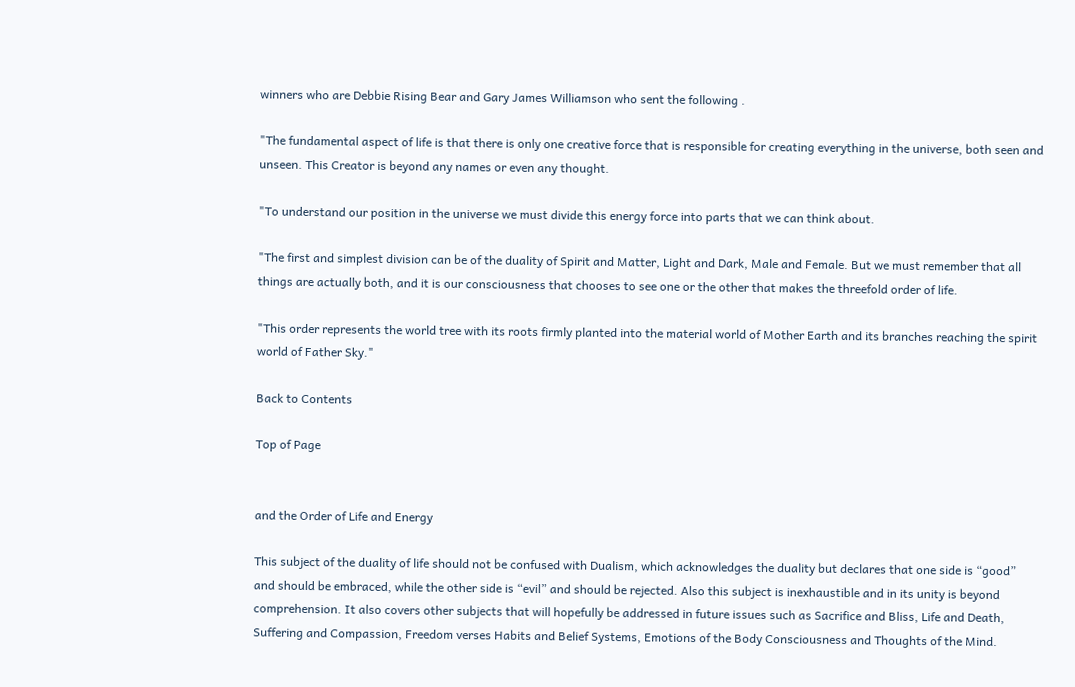winners who are Debbie Rising Bear and Gary James Williamson who sent the following .

"The fundamental aspect of life is that there is only one creative force that is responsible for creating everything in the universe, both seen and unseen. This Creator is beyond any names or even any thought.

"To understand our position in the universe we must divide this energy force into parts that we can think about.

"The first and simplest division can be of the duality of Spirit and Matter, Light and Dark, Male and Female. But we must remember that all things are actually both, and it is our consciousness that chooses to see one or the other that makes the threefold order of life.

"This order represents the world tree with its roots firmly planted into the material world of Mother Earth and its branches reaching the spirit world of Father Sky."

Back to Contents

Top of Page


and the Order of Life and Energy

This subject of the duality of life should not be confused with Dualism, which acknowledges the duality but declares that one side is “good” and should be embraced, while the other side is “evil” and should be rejected. Also this subject is inexhaustible and in its unity is beyond comprehension. It also covers other subjects that will hopefully be addressed in future issues such as Sacrifice and Bliss, Life and Death, Suffering and Compassion, Freedom verses Habits and Belief Systems, Emotions of the Body Consciousness and Thoughts of the Mind.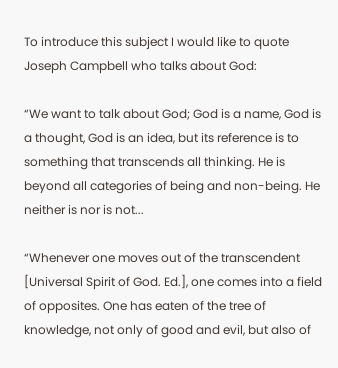To introduce this subject I would like to quote Joseph Campbell who talks about God:

“We want to talk about God; God is a name, God is a thought, God is an idea, but its reference is to something that transcends all thinking. He is beyond all categories of being and non-being. He neither is nor is not...

“Whenever one moves out of the transcendent
[Universal Spirit of God. Ed.], one comes into a field of opposites. One has eaten of the tree of knowledge, not only of good and evil, but also of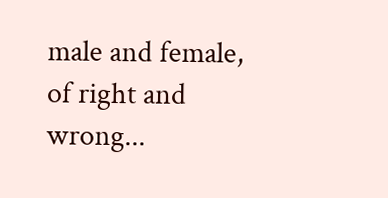male and female, of right and wrong...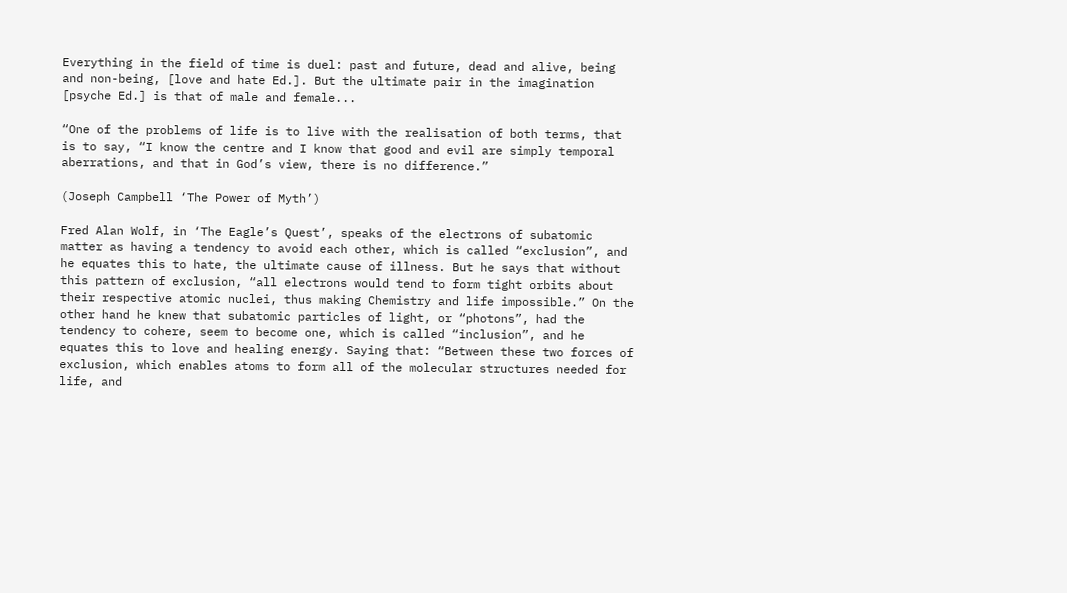Everything in the field of time is duel: past and future, dead and alive, being and non-being, [love and hate Ed.]. But the ultimate pair in the imagination [psyche Ed.] is that of male and female...

“One of the problems of life is to live with the realisation of both terms, that is to say, “I know the centre and I know that good and evil are simply temporal aberrations, and that in God’s view, there is no difference.”

(Joseph Campbell ‘The Power of Myth’)

Fred Alan Wolf, in ‘The Eagle’s Quest’, speaks of the electrons of subatomic matter as having a tendency to avoid each other, which is called “exclusion”, and he equates this to hate, the ultimate cause of illness. But he says that without this pattern of exclusion, “all electrons would tend to form tight orbits about their respective atomic nuclei, thus making Chemistry and life impossible.” On the other hand he knew that subatomic particles of light, or “photons”, had the tendency to cohere, seem to become one, which is called “inclusion”, and he equates this to love and healing energy. Saying that: “Between these two forces of exclusion, which enables atoms to form all of the molecular structures needed for life, and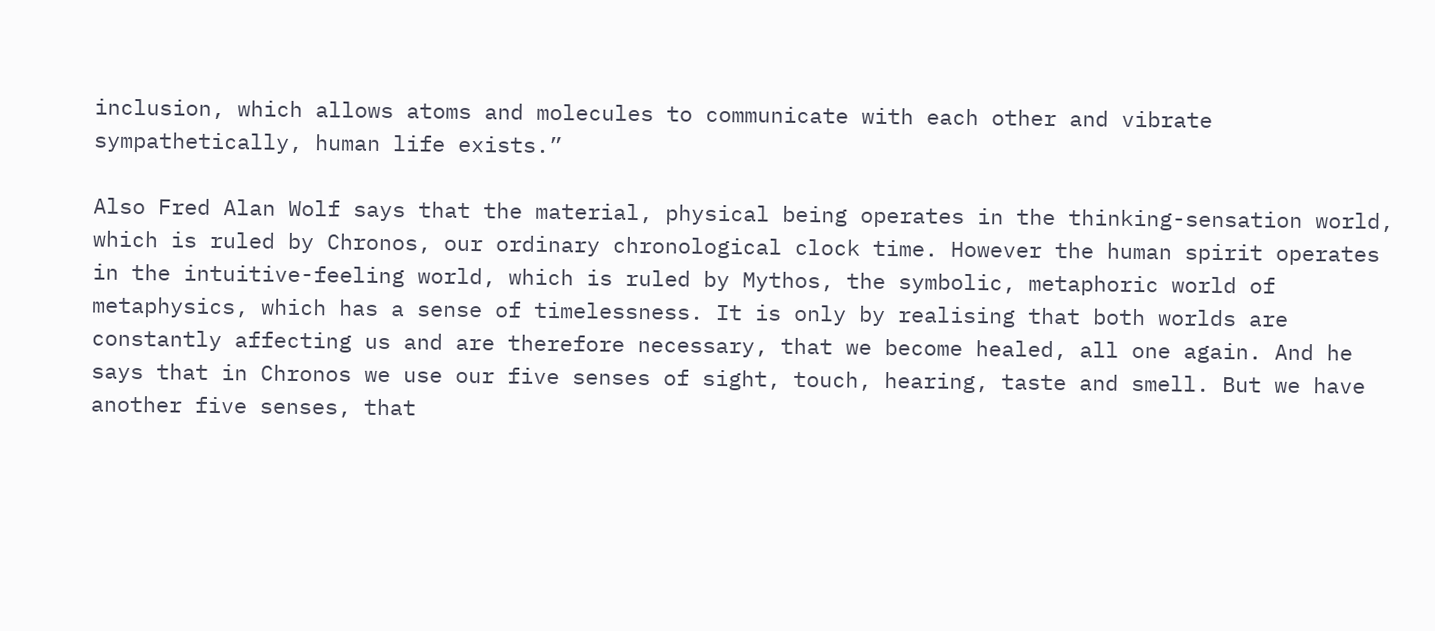inclusion, which allows atoms and molecules to communicate with each other and vibrate sympathetically, human life exists.”

Also Fred Alan Wolf says that the material, physical being operates in the thinking-sensation world, which is ruled by Chronos, our ordinary chronological clock time. However the human spirit operates in the intuitive-feeling world, which is ruled by Mythos, the symbolic, metaphoric world of metaphysics, which has a sense of timelessness. It is only by realising that both worlds are constantly affecting us and are therefore necessary, that we become healed, all one again. And he says that in Chronos we use our five senses of sight, touch, hearing, taste and smell. But we have another five senses, that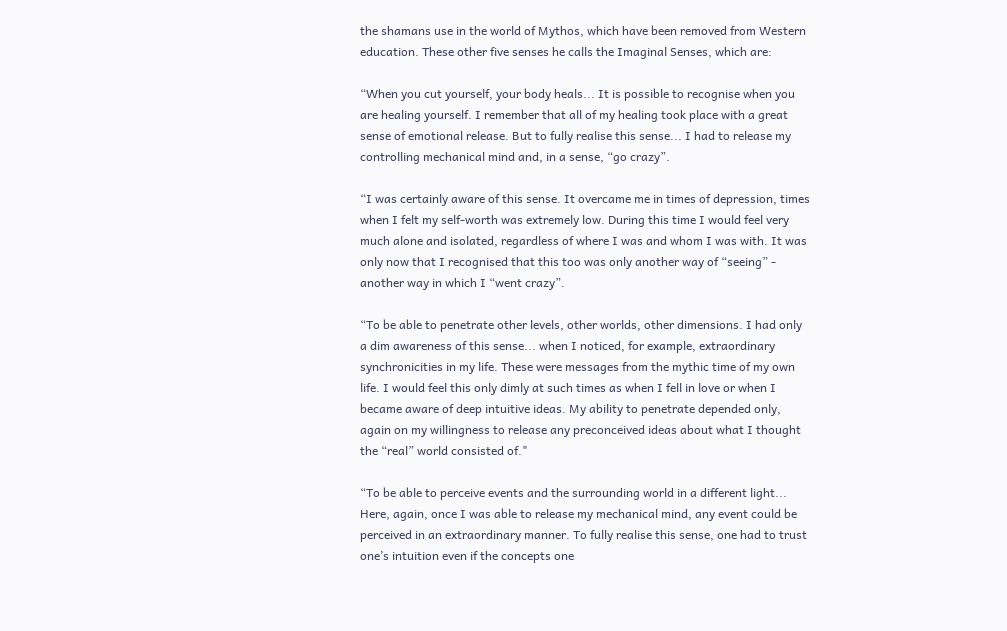the shamans use in the world of Mythos, which have been removed from Western education. These other five senses he calls the Imaginal Senses, which are:

“When you cut yourself, your body heals... It is possible to recognise when you are healing yourself. I remember that all of my healing took place with a great sense of emotional release. But to fully realise this sense... I had to release my controlling mechanical mind and, in a sense, “go crazy”.

“I was certainly aware of this sense. It overcame me in times of depression, times when I felt my self-worth was extremely low. During this time I would feel very much alone and isolated, regardless of where I was and whom I was with. It was only now that I recognised that this too was only another way of “seeing” - another way in which I “went crazy”.

“To be able to penetrate other levels, other worlds, other dimensions. I had only a dim awareness of this sense... when I noticed, for example, extraordinary synchronicities in my life. These were messages from the mythic time of my own life. I would feel this only dimly at such times as when I fell in love or when I became aware of deep intuitive ideas. My ability to penetrate depended only, again on my willingness to release any preconceived ideas about what I thought the “real” world consisted of."

“To be able to perceive events and the surrounding world in a different light... Here, again, once I was able to release my mechanical mind, any event could be perceived in an extraordinary manner. To fully realise this sense, one had to trust one’s intuition even if the concepts one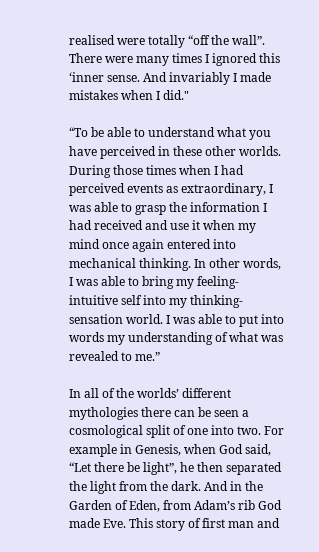realised were totally “off the wall”. There were many times I ignored this ‘inner sense. And invariably I made mistakes when I did."

“To be able to understand what you have perceived in these other worlds. During those times when I had perceived events as extraordinary, I was able to grasp the information I had received and use it when my mind once again entered into mechanical thinking. In other words, I was able to bring my feeling-intuitive self into my thinking-sensation world. I was able to put into words my understanding of what was revealed to me.”

In all of the worlds’ different mythologies there can be seen a cosmological split of one into two. For example in Genesis, when God said, “Let there be light”, he then separated the light from the dark. And in the Garden of Eden, from Adam’s rib God made Eve. This story of first man and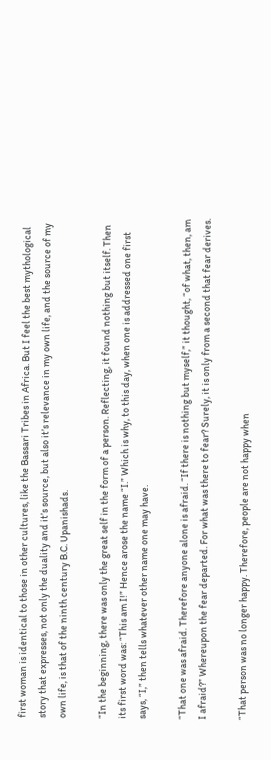first woman is identical to those in other cultures, like the Bassari Tribes in Africa. But I feel the best mythological story that expresses, not only the duality and it’s source, but also it’s relevance in my own life, and the source of my own life, is that of the ninth century B.C. Upanishads.

“In the beginning, there was only the great self in the form of a person. Reflecting, it found nothing but itself. Then its first word was: “This am I!” Hence arose the name “I.” Which is why, to this day, when one is addressed one first says, “I,” then tells whatever other name one may have.

“That one was afraid. Therefore anyone alone is afraid. “If there is nothing but myself,” it thought, “of what, then, am I afraid?” Whereupon the fear departed. For what was there to fear? Surely, it is only from a second that fear derives.

“That person was no longer happy. Therefore, people are not happy when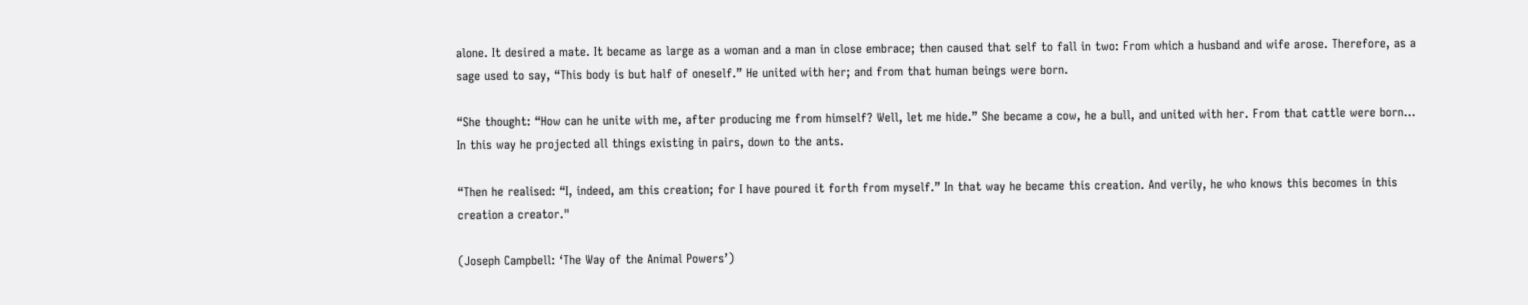alone. It desired a mate. It became as large as a woman and a man in close embrace; then caused that self to fall in two: From which a husband and wife arose. Therefore, as a sage used to say, “This body is but half of oneself.” He united with her; and from that human beings were born.

“She thought: “How can he unite with me, after producing me from himself? Well, let me hide.” She became a cow, he a bull, and united with her. From that cattle were born... In this way he projected all things existing in pairs, down to the ants.

“Then he realised: “I, indeed, am this creation; for I have poured it forth from myself.” In that way he became this creation. And verily, he who knows this becomes in this creation a creator."

(Joseph Campbell: ‘The Way of the Animal Powers’)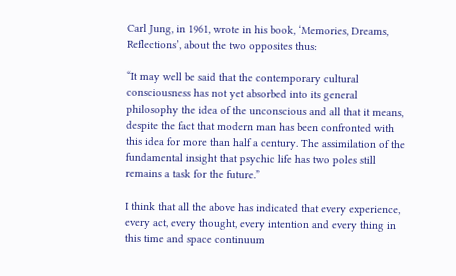Carl Jung, in 1961, wrote in his book, ‘Memories, Dreams, Reflections’, about the two opposites thus:

“It may well be said that the contemporary cultural consciousness has not yet absorbed into its general philosophy the idea of the unconscious and all that it means, despite the fact that modern man has been confronted with this idea for more than half a century. The assimilation of the fundamental insight that psychic life has two poles still remains a task for the future.”

I think that all the above has indicated that every experience, every act, every thought, every intention and every thing in this time and space continuum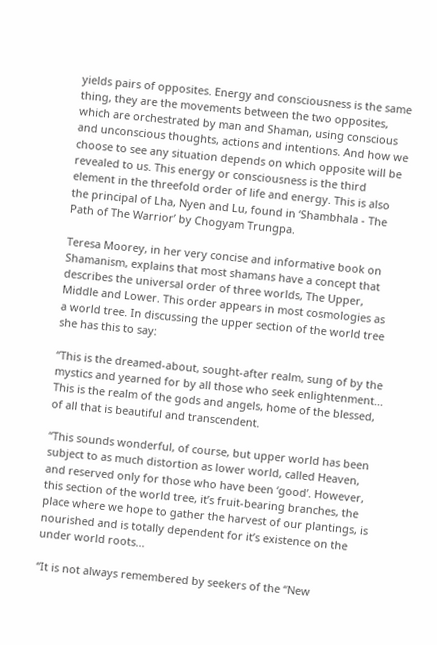yields pairs of opposites. Energy and consciousness is the same thing, they are the movements between the two opposites, which are orchestrated by man and Shaman, using conscious and unconscious thoughts, actions and intentions. And how we choose to see any situation depends on which opposite will be revealed to us. This energy or consciousness is the third element in the threefold order of life and energy. This is also the principal of Lha, Nyen and Lu, found in ‘Shambhala - The Path of The Warrior’ by Chogyam Trungpa.

Teresa Moorey, in her very concise and informative book on Shamanism, explains that most shamans have a concept that describes the universal order of three worlds, The Upper, Middle and Lower. This order appears in most cosmologies as a world tree. In discussing the upper section of the world tree she has this to say:

“This is the dreamed-about, sought-after realm, sung of by the mystics and yearned for by all those who seek enlightenment... This is the realm of the gods and angels, home of the blessed, of all that is beautiful and transcendent.

“This sounds wonderful, of course, but upper world has been subject to as much distortion as lower world, called Heaven, and reserved only for those who have been ‘good’. However, this section of the world tree, it’s fruit-bearing branches, the place where we hope to gather the harvest of our plantings, is nourished and is totally dependent for it’s existence on the under world roots...

“It is not always remembered by seekers of the “New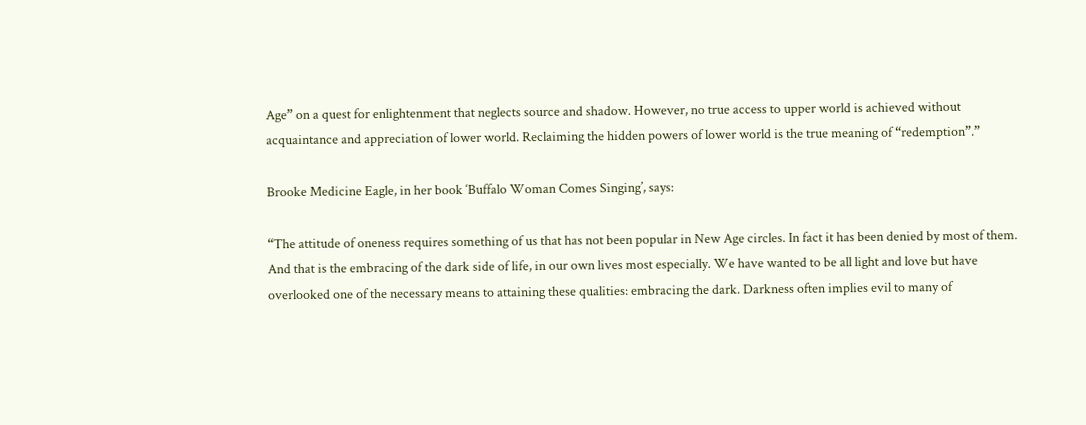Age” on a quest for enlightenment that neglects source and shadow. However, no true access to upper world is achieved without acquaintance and appreciation of lower world. Reclaiming the hidden powers of lower world is the true meaning of “redemption”.”

Brooke Medicine Eagle, in her book ‘Buffalo Woman Comes Singing’, says:

“The attitude of oneness requires something of us that has not been popular in New Age circles. In fact it has been denied by most of them. And that is the embracing of the dark side of life, in our own lives most especially. We have wanted to be all light and love but have overlooked one of the necessary means to attaining these qualities: embracing the dark. Darkness often implies evil to many of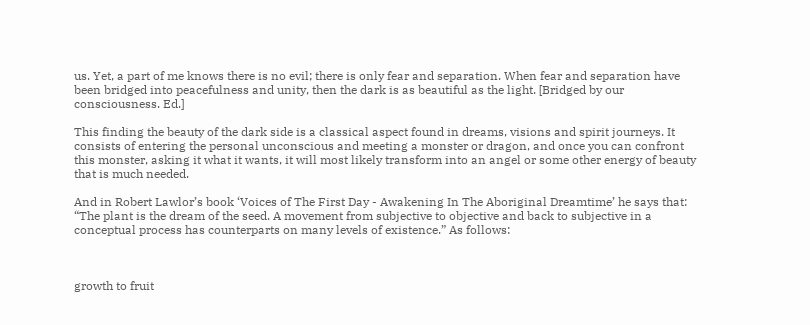us. Yet, a part of me knows there is no evil; there is only fear and separation. When fear and separation have been bridged into peacefulness and unity, then the dark is as beautiful as the light. [Bridged by our consciousness. Ed.]

This finding the beauty of the dark side is a classical aspect found in dreams, visions and spirit journeys. It consists of entering the personal unconscious and meeting a monster or dragon, and once you can confront this monster, asking it what it wants, it will most likely transform into an angel or some other energy of beauty that is much needed.

And in Robert Lawlor’s book ‘Voices of The First Day - Awakening In The Aboriginal Dreamtime’ he says that: “The plant is the dream of the seed. A movement from subjective to objective and back to subjective in a conceptual process has counterparts on many levels of existence.” As follows:



growth to fruit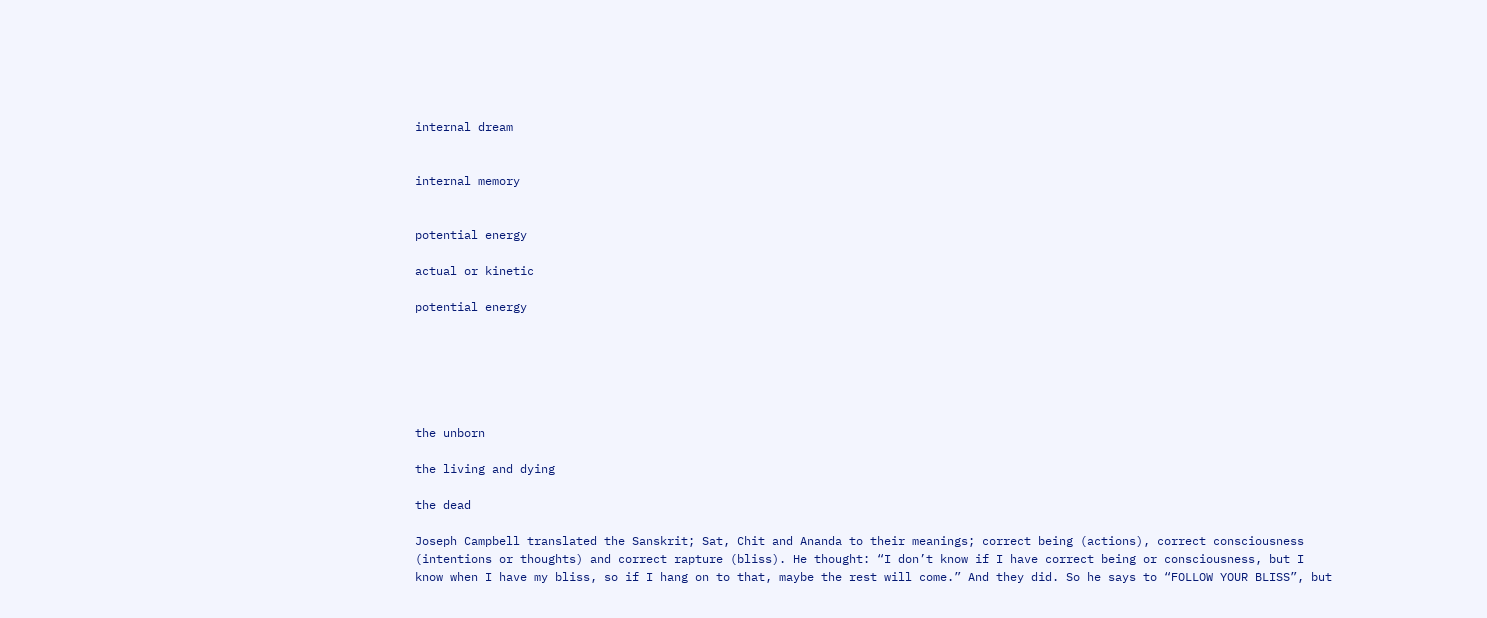internal dream


internal memory


potential energy

actual or kinetic

potential energy






the unborn

the living and dying

the dead

Joseph Campbell translated the Sanskrit; Sat, Chit and Ananda to their meanings; correct being (actions), correct consciousness (intentions or thoughts) and correct rapture (bliss). He thought: “I don’t know if I have correct being or consciousness, but I know when I have my bliss, so if I hang on to that, maybe the rest will come.” And they did. So he says to “FOLLOW YOUR BLISS”, but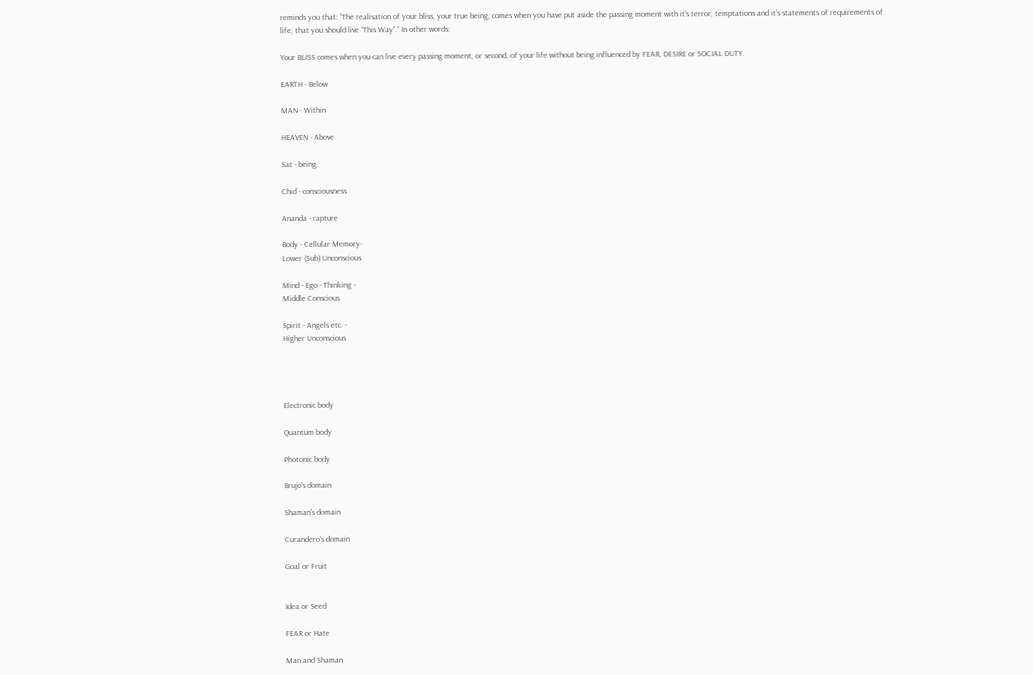reminds you that: “The realisation of your bliss, your true being, comes when you have put aside the passing moment with it’s terror, temptations and it’s statements of requirements of life, that you should live “This Way”.” In other words:

Your BLISS comes when you can live every passing moment, or second, of your life without being influenced by FEAR, DESIRE or SOCIAL DUTY.

EARTH - Below

MAN - Within

HEAVEN - Above

Sat - being

Chid - consciousness

Ananda - rapture

Body - Cellular Memory-
Lower (Sub) Unconscious

Mind - Ego - Thinking -
Middle Conscious

Spirit - Angels etc. -
Higher Unconscious




Electronic body

Quantum body

Photonic body

Brujo's domain

Shaman's domain

Curandero's domain

Goal or Fruit


Idea or Seed

FEAR or Hate

Man and Shaman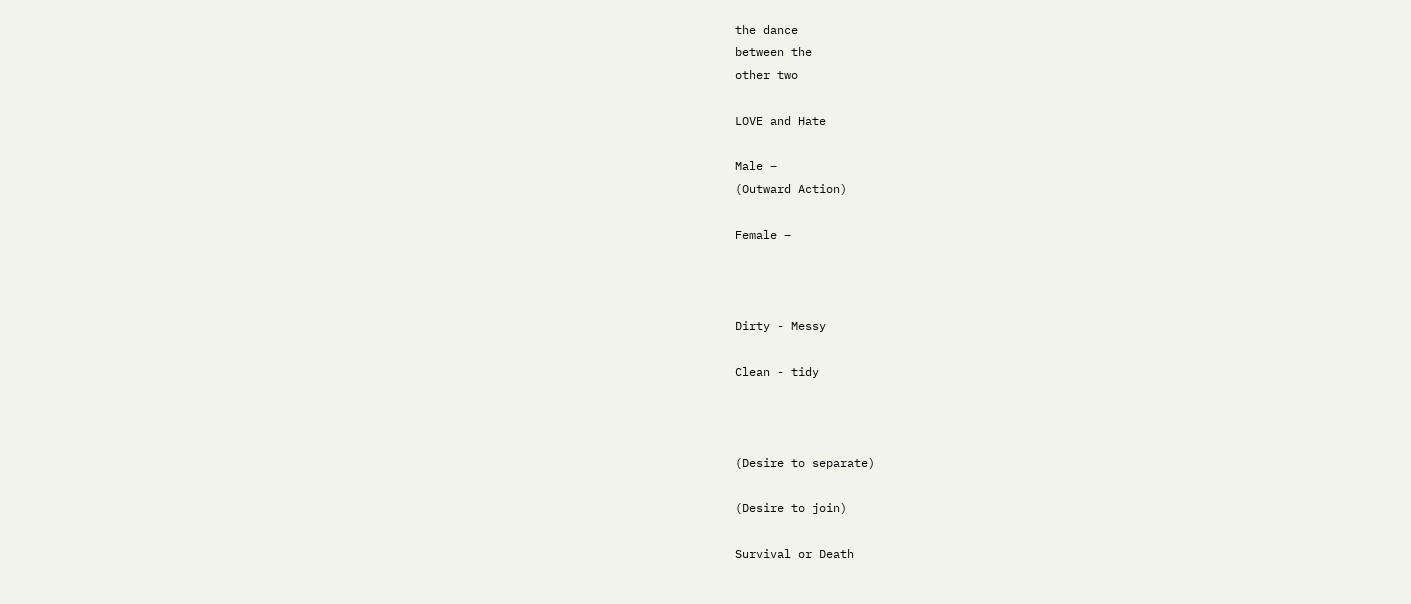the dance
between the
other two

LOVE and Hate

Male –
(Outward Action)

Female –



Dirty - Messy

Clean - tidy



(Desire to separate)

(Desire to join)

Survival or Death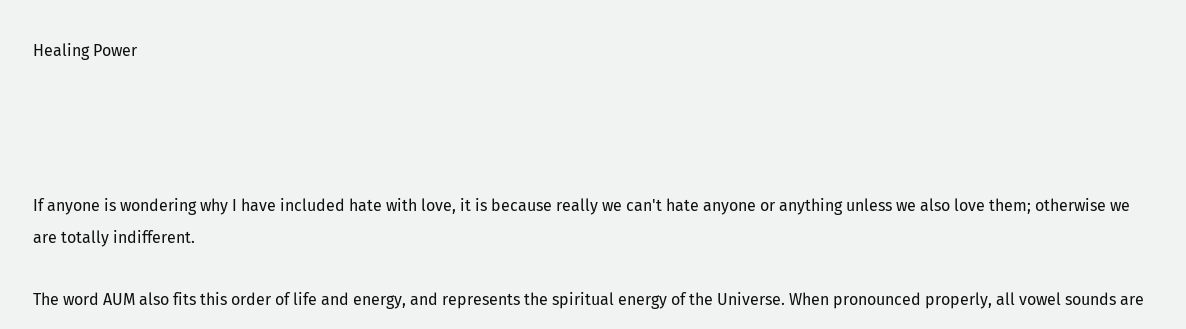Healing Power




If anyone is wondering why I have included hate with love, it is because really we can't hate anyone or anything unless we also love them; otherwise we are totally indifferent.

The word AUM also fits this order of life and energy, and represents the spiritual energy of the Universe. When pronounced properly, all vowel sounds are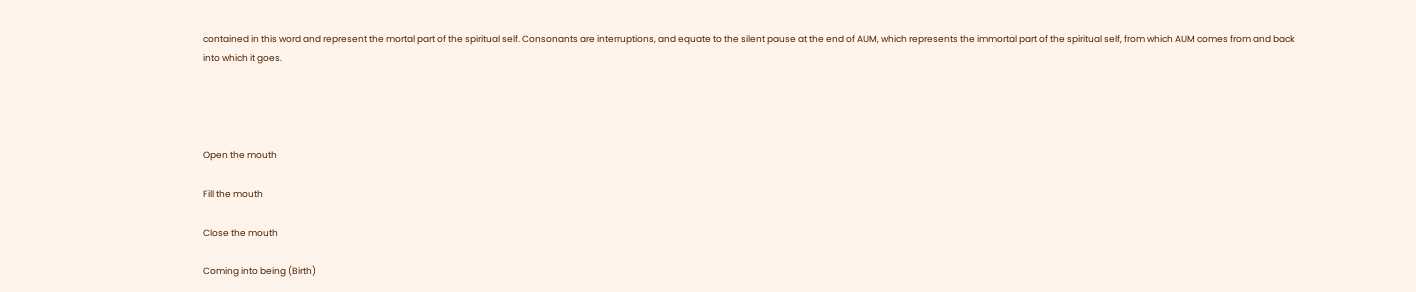contained in this word and represent the mortal part of the spiritual self. Consonants are interruptions, and equate to the silent pause at the end of AUM, which represents the immortal part of the spiritual self, from which AUM comes from and back into which it goes.




Open the mouth

Fill the mouth

Close the mouth

Coming into being (Birth)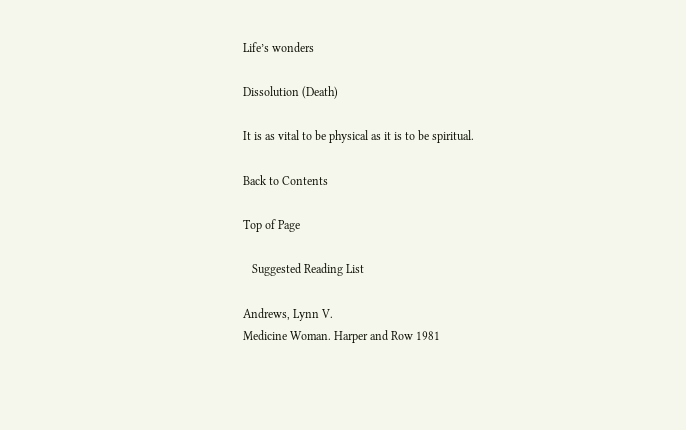Life’s wonders

Dissolution (Death)

It is as vital to be physical as it is to be spiritual.

Back to Contents

Top of Page

   Suggested Reading List

Andrews, Lynn V.
Medicine Woman. Harper and Row 1981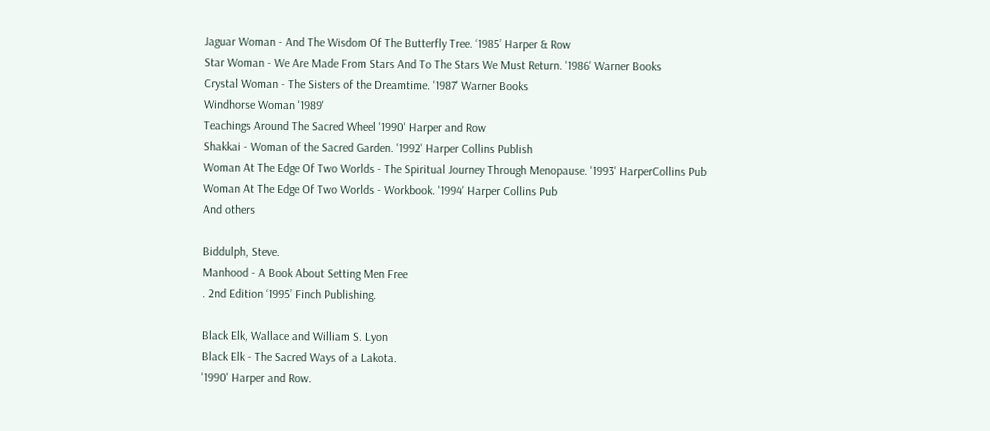Jaguar Woman - And The Wisdom Of The Butterfly Tree. ‘1985’ Harper & Row
Star Woman - We Are Made From Stars And To The Stars We Must Return. '1986' Warner Books
Crystal Woman - The Sisters of the Dreamtime. '1987' Warner Books
Windhorse Woman '1989'
Teachings Around The Sacred Wheel '1990' Harper and Row
Shakkai - Woman of the Sacred Garden. '1992' Harper Collins Publish
Woman At The Edge Of Two Worlds - The Spiritual Journey Through Menopause. '1993' HarperCollins Pub
Woman At The Edge Of Two Worlds - Workbook. '1994' Harper Collins Pub
And others

Biddulph, Steve.
Manhood - A Book About Setting Men Free
. 2nd Edition ‘1995’ Finch Publishing.

Black Elk, Wallace and William S. Lyon
Black Elk - The Sacred Ways of a Lakota.
'1990' Harper and Row.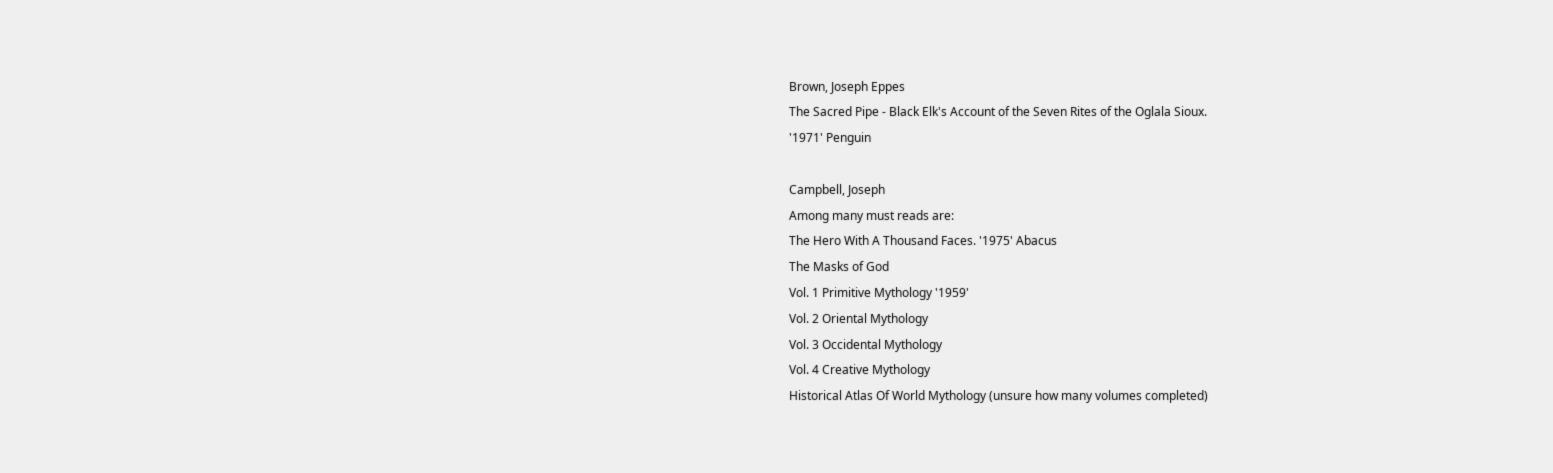Brown, Joseph Eppes
The Sacred Pipe - Black Elk's Account of the Seven Rites of the Oglala Sioux.
'1971' Penguin

Campbell, Joseph
Among many must reads are:
The Hero With A Thousand Faces. '1975' Abacus
The Masks of God
Vol. 1 Primitive Mythology '1959'
Vol. 2 Oriental Mythology
Vol. 3 Occidental Mythology
Vol. 4 Creative Mythology
Historical Atlas Of World Mythology (unsure how many volumes completed)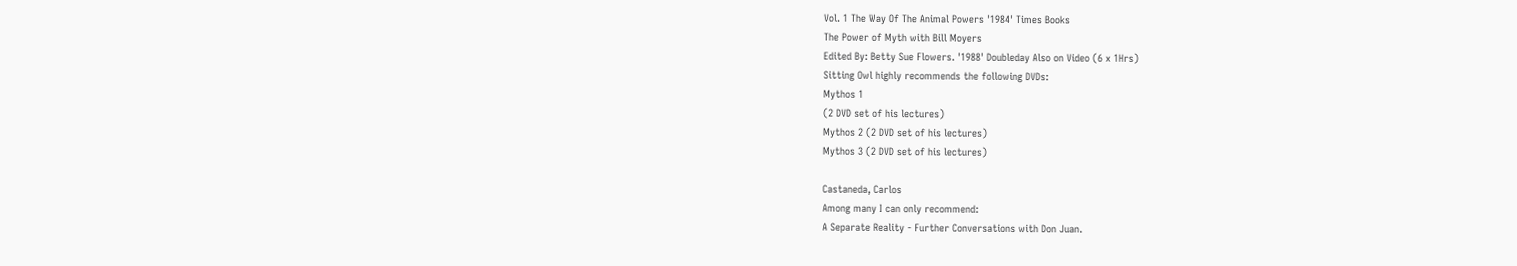Vol. 1 The Way Of The Animal Powers '1984' Times Books
The Power of Myth with Bill Moyers
Edited By: Betty Sue Flowers. '1988' Doubleday Also on Video (6 x 1Hrs)
Sitting Owl highly recommends the following DVDs:
Mythos 1
(2 DVD set of his lectures)
Mythos 2 (2 DVD set of his lectures)
Mythos 3 (2 DVD set of his lectures)

Castaneda, Carlos
Among many I can only recommend:
A Separate Reality - Further Conversations with Don Juan.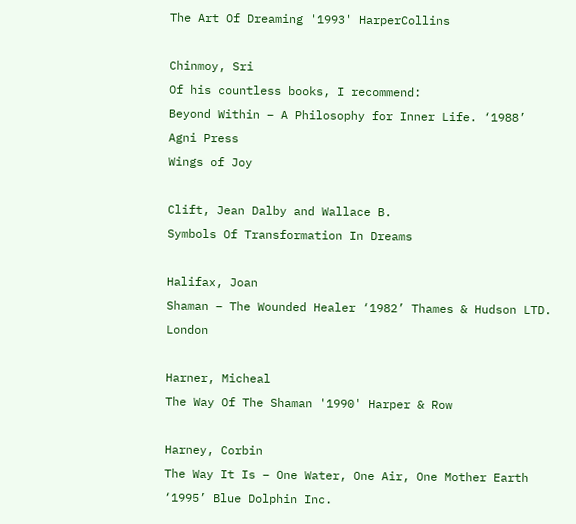The Art Of Dreaming '1993' HarperCollins

Chinmoy, Sri
Of his countless books, I recommend:
Beyond Within – A Philosophy for Inner Life. ‘1988’ Agni Press
Wings of Joy

Clift, Jean Dalby and Wallace B.
Symbols Of Transformation In Dreams

Halifax, Joan
Shaman – The Wounded Healer ‘1982’ Thames & Hudson LTD. London

Harner, Micheal
The Way Of The Shaman '1990' Harper & Row

Harney, Corbin
The Way It Is – One Water, One Air, One Mother Earth ‘1995’ Blue Dolphin Inc.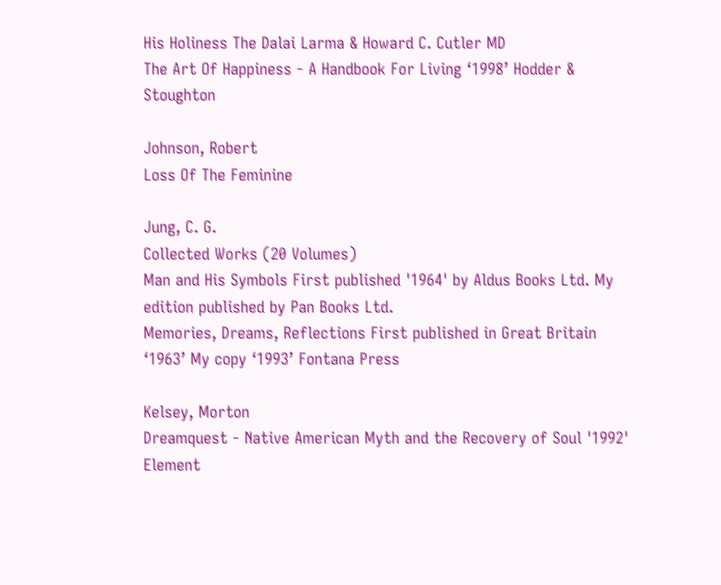His Holiness The Dalai Larma & Howard C. Cutler MD
The Art Of Happiness - A Handbook For Living ‘1998’ Hodder & Stoughton

Johnson, Robert
Loss Of The Feminine

Jung, C. G.
Collected Works (20 Volumes)
Man and His Symbols First published '1964' by Aldus Books Ltd. My edition published by Pan Books Ltd.
Memories, Dreams, Reflections First published in Great Britain ‘1963’ My copy ‘1993’ Fontana Press

Kelsey, Morton
Dreamquest - Native American Myth and the Recovery of Soul '1992' Element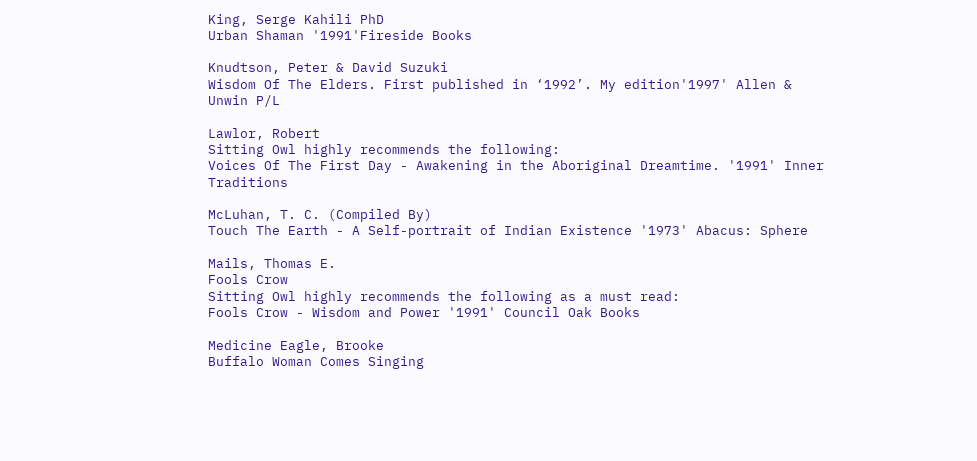King, Serge Kahili PhD
Urban Shaman '1991'Fireside Books

Knudtson, Peter & David Suzuki
Wisdom Of The Elders. First published in ‘1992’. My edition'1997' Allen & Unwin P/L

Lawlor, Robert
Sitting Owl highly recommends the following:
Voices Of The First Day - Awakening in the Aboriginal Dreamtime. '1991' Inner Traditions

McLuhan, T. C. (Compiled By)
Touch The Earth - A Self-portrait of Indian Existence '1973' Abacus: Sphere

Mails, Thomas E.
Fools Crow
Sitting Owl highly recommends the following as a must read:
Fools Crow - Wisdom and Power '1991' Council Oak Books

Medicine Eagle, Brooke
Buffalo Woman Comes Singing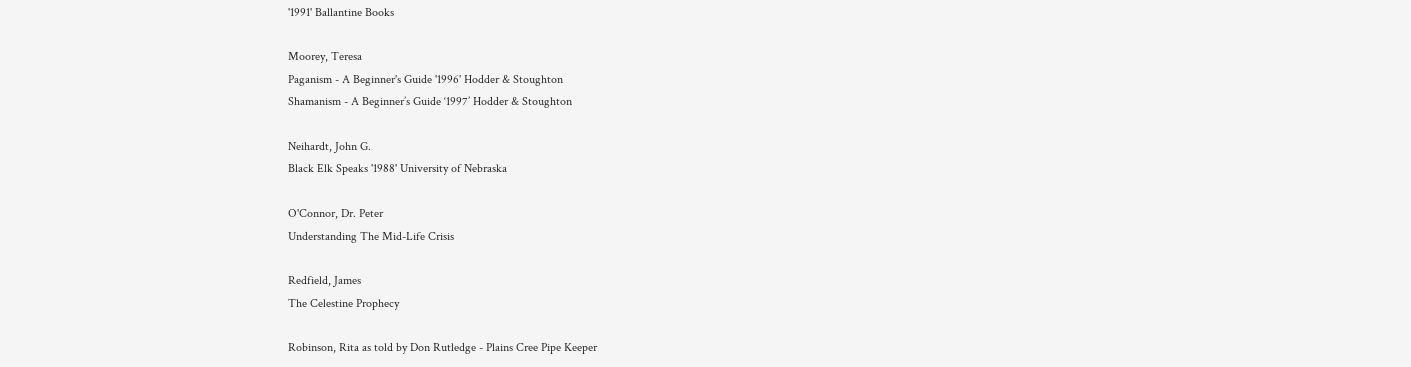'1991' Ballantine Books

Moorey, Teresa
Paganism - A Beginner's Guide '1996' Hodder & Stoughton
Shamanism - A Beginner’s Guide ‘1997’ Hodder & Stoughton

Neihardt, John G.
Black Elk Speaks '1988' University of Nebraska

O'Connor, Dr. Peter
Understanding The Mid-Life Crisis

Redfield, James
The Celestine Prophecy

Robinson, Rita as told by Don Rutledge - Plains Cree Pipe Keeper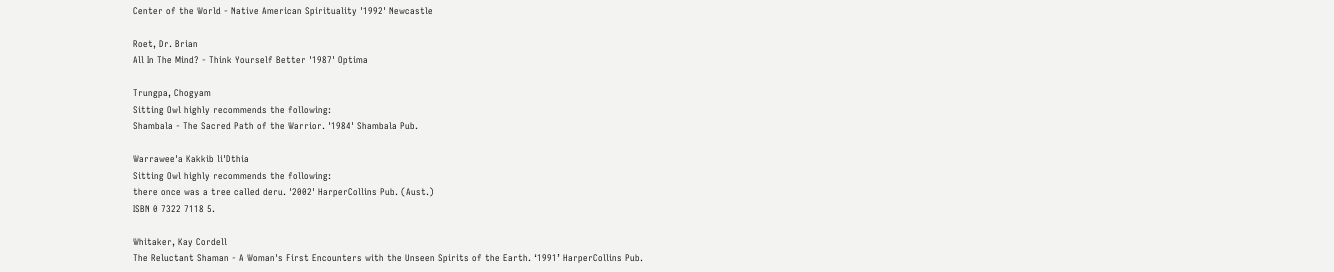Center of the World - Native American Spirituality '1992' Newcastle

Roet, Dr. Brian
All In The Mind? - Think Yourself Better '1987' Optima

Trungpa, Chogyam
Sitting Owl highly recommends the following:
Shambala - The Sacred Path of the Warrior. '1984' Shambala Pub.

Warrawee'a Kakkib li'Dthia
Sitting Owl highly recommends the following:
there once was a tree called deru. '2002' HarperCollins Pub. (Aust.)
ISBN 0 7322 7118 5.

Whitaker, Kay Cordell
The Reluctant Shaman - A Woman's First Encounters with the Unseen Spirits of the Earth. ‘1991’ HarperCollins Pub.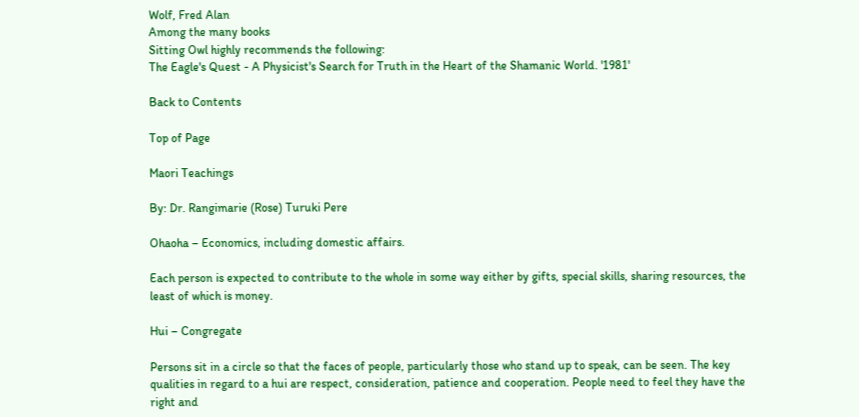Wolf, Fred Alan
Among the many books
Sitting Owl highly recommends the following:
The Eagle's Quest - A Physicist's Search for Truth in the Heart of the Shamanic World. '1981'

Back to Contents

Top of Page

Maori Teachings

By: Dr. Rangimarie (Rose) Turuki Pere

Ohaoha – Economics, including domestic affairs.

Each person is expected to contribute to the whole in some way either by gifts, special skills, sharing resources, the least of which is money.

Hui – Congregate

Persons sit in a circle so that the faces of people, particularly those who stand up to speak, can be seen. The key qualities in regard to a hui are respect, consideration, patience and cooperation. People need to feel they have the right and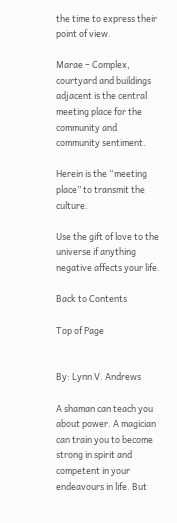the time to express their point of view.

Marae – Complex, courtyard and buildings adjacent is the central meeting place for the community and community sentiment.

Herein is the “meeting place” to transmit the culture.

Use the gift of love to the universe if anything negative affects your life.

Back to Contents

Top of Page


By: Lynn V. Andrews

A shaman can teach you about power. A magician can train you to become strong in spirit and competent in your endeavours in life. But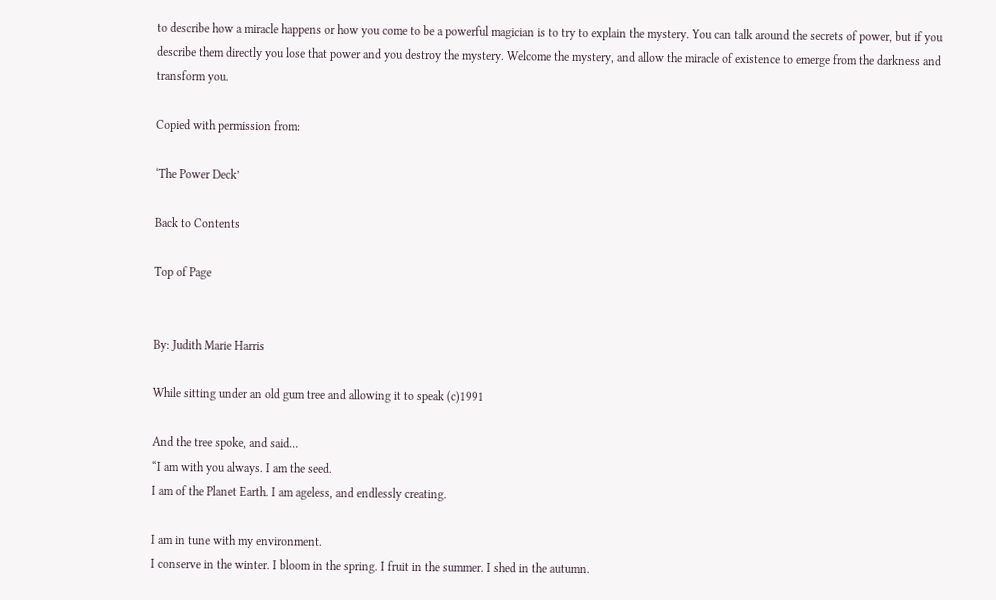to describe how a miracle happens or how you come to be a powerful magician is to try to explain the mystery. You can talk around the secrets of power, but if you describe them directly you lose that power and you destroy the mystery. Welcome the mystery, and allow the miracle of existence to emerge from the darkness and transform you.

Copied with permission from:

‘The Power Deck’

Back to Contents

Top of Page


By: Judith Marie Harris

While sitting under an old gum tree and allowing it to speak (c)1991

And the tree spoke, and said…
“I am with you always. I am the seed.
I am of the Planet Earth. I am ageless, and endlessly creating.

I am in tune with my environment.
I conserve in the winter. I bloom in the spring. I fruit in the summer. I shed in the autumn.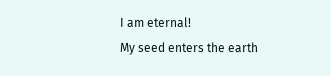I am eternal!
My seed enters the earth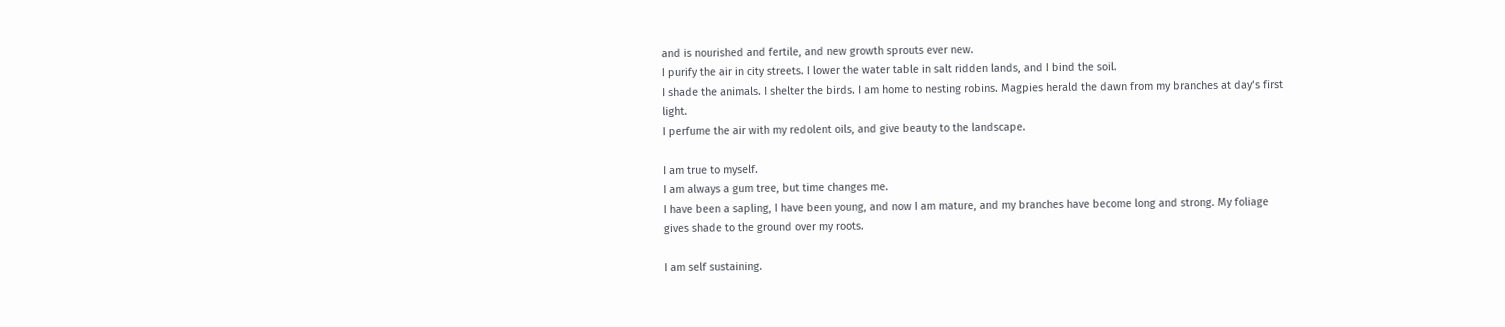and is nourished and fertile, and new growth sprouts ever new.
I purify the air in city streets. I lower the water table in salt ridden lands, and I bind the soil.
I shade the animals. I shelter the birds. I am home to nesting robins. Magpies herald the dawn from my branches at day’s first light.
I perfume the air with my redolent oils, and give beauty to the landscape.

I am true to myself.
I am always a gum tree, but time changes me.
I have been a sapling, I have been young, and now I am mature, and my branches have become long and strong. My foliage gives shade to the ground over my roots.

I am self sustaining.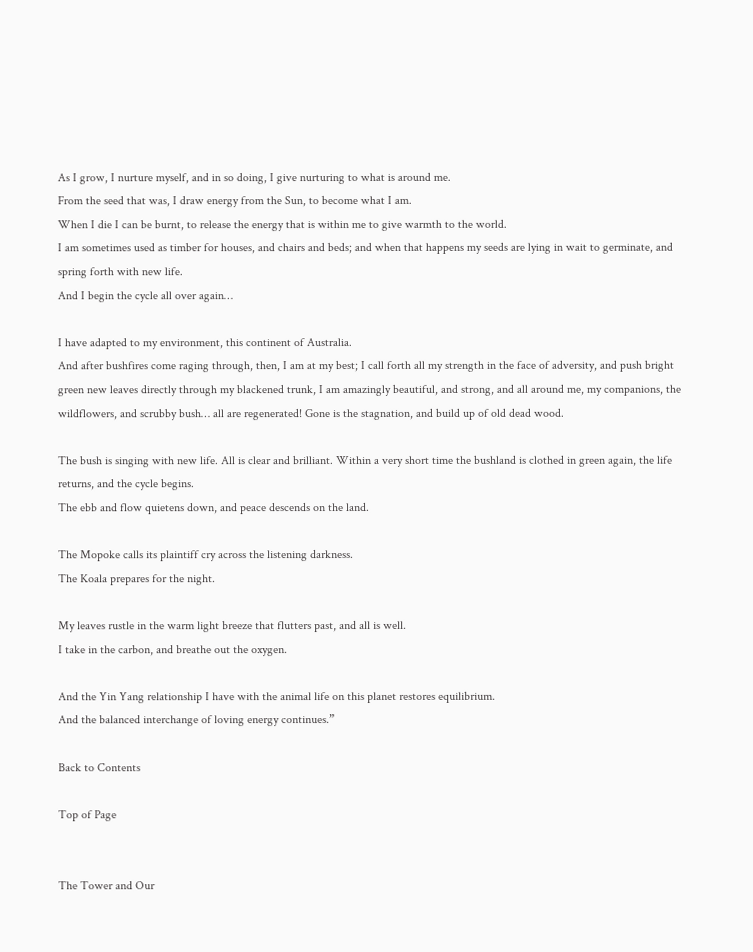As I grow, I nurture myself, and in so doing, I give nurturing to what is around me.
From the seed that was, I draw energy from the Sun, to become what I am.
When I die I can be burnt, to release the energy that is within me to give warmth to the world.
I am sometimes used as timber for houses, and chairs and beds; and when that happens my seeds are lying in wait to germinate, and spring forth with new life.
And I begin the cycle all over again…

I have adapted to my environment, this continent of Australia.
And after bushfires come raging through, then, I am at my best; I call forth all my strength in the face of adversity, and push bright green new leaves directly through my blackened trunk, I am amazingly beautiful, and strong, and all around me, my companions, the wildflowers, and scrubby bush… all are regenerated! Gone is the stagnation, and build up of old dead wood.

The bush is singing with new life. All is clear and brilliant. Within a very short time the bushland is clothed in green again, the life returns, and the cycle begins.
The ebb and flow quietens down, and peace descends on the land.

The Mopoke calls its plaintiff cry across the listening darkness.
The Koala prepares for the night.

My leaves rustle in the warm light breeze that flutters past, and all is well.
I take in the carbon, and breathe out the oxygen.

And the Yin Yang relationship I have with the animal life on this planet restores equilibrium.
And the balanced interchange of loving energy continues.”

Back to Contents

Top of Page


The Tower and Our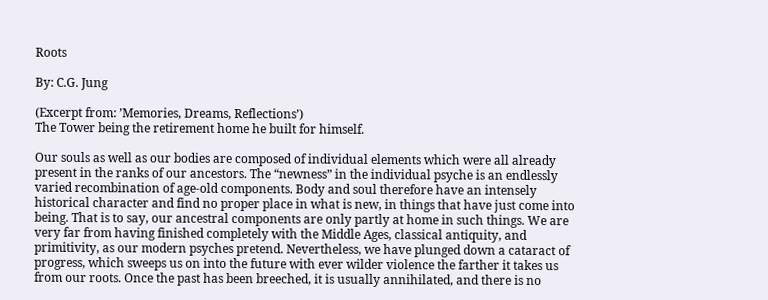Roots

By: C.G. Jung

(Excerpt from: ’Memories, Dreams, Reflections’)
The Tower being the retirement home he built for himself.

Our souls as well as our bodies are composed of individual elements which were all already present in the ranks of our ancestors. The “newness” in the individual psyche is an endlessly varied recombination of age-old components. Body and soul therefore have an intensely historical character and find no proper place in what is new, in things that have just come into being. That is to say, our ancestral components are only partly at home in such things. We are very far from having finished completely with the Middle Ages, classical antiquity, and primitivity, as our modern psyches pretend. Nevertheless, we have plunged down a cataract of progress, which sweeps us on into the future with ever wilder violence the farther it takes us from our roots. Once the past has been breeched, it is usually annihilated, and there is no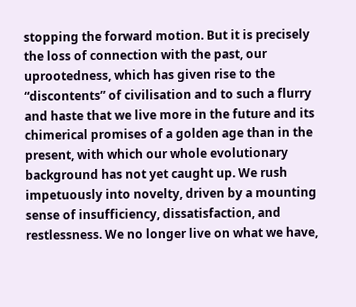stopping the forward motion. But it is precisely the loss of connection with the past, our uprootedness, which has given rise to the “discontents” of civilisation and to such a flurry and haste that we live more in the future and its chimerical promises of a golden age than in the present, with which our whole evolutionary background has not yet caught up. We rush impetuously into novelty, driven by a mounting sense of insufficiency, dissatisfaction, and restlessness. We no longer live on what we have,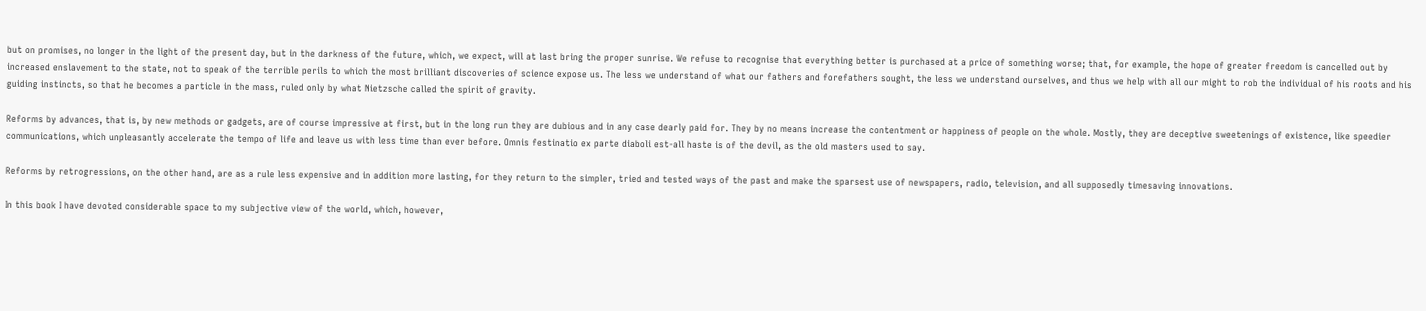but on promises, no longer in the light of the present day, but in the darkness of the future, which, we expect, will at last bring the proper sunrise. We refuse to recognise that everything better is purchased at a price of something worse; that, for example, the hope of greater freedom is cancelled out by increased enslavement to the state, not to speak of the terrible perils to which the most brilliant discoveries of science expose us. The less we understand of what our fathers and forefathers sought, the less we understand ourselves, and thus we help with all our might to rob the individual of his roots and his guiding instincts, so that he becomes a particle in the mass, ruled only by what Nietzsche called the spirit of gravity.

Reforms by advances, that is, by new methods or gadgets, are of course impressive at first, but in the long run they are dubious and in any case dearly paid for. They by no means increase the contentment or happiness of people on the whole. Mostly, they are deceptive sweetenings of existence, like speedier communications, which unpleasantly accelerate the tempo of life and leave us with less time than ever before. Omnis festinatio ex parte diaboli est-all haste is of the devil, as the old masters used to say.

Reforms by retrogressions, on the other hand, are as a rule less expensive and in addition more lasting, for they return to the simpler, tried and tested ways of the past and make the sparsest use of newspapers, radio, television, and all supposedly timesaving innovations.

In this book I have devoted considerable space to my subjective view of the world, which, however,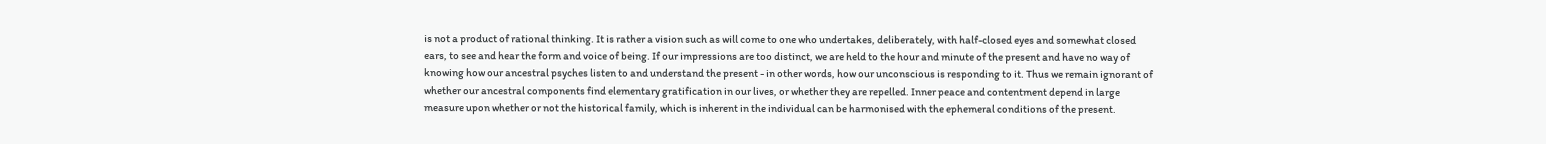is not a product of rational thinking. It is rather a vision such as will come to one who undertakes, deliberately, with half-closed eyes and somewhat closed ears, to see and hear the form and voice of being. If our impressions are too distinct, we are held to the hour and minute of the present and have no way of knowing how our ancestral psyches listen to and understand the present - in other words, how our unconscious is responding to it. Thus we remain ignorant of whether our ancestral components find elementary gratification in our lives, or whether they are repelled. Inner peace and contentment depend in large measure upon whether or not the historical family, which is inherent in the individual can be harmonised with the ephemeral conditions of the present.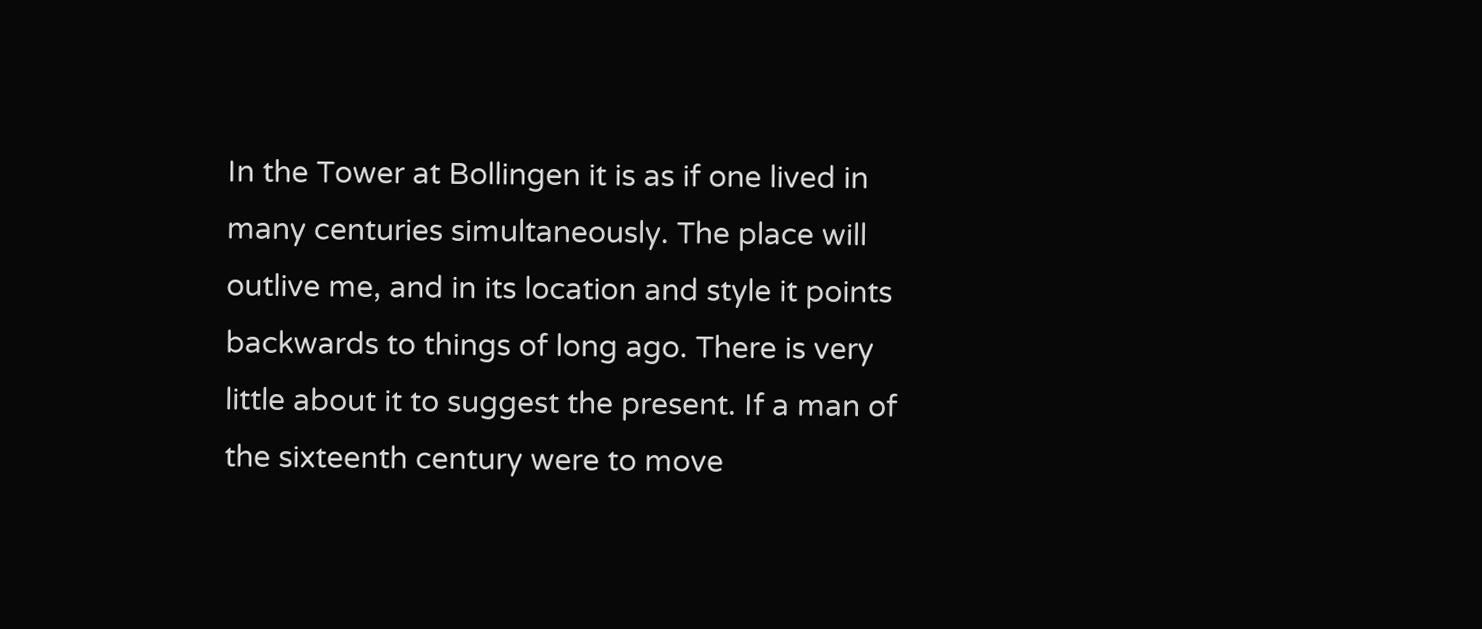In the Tower at Bollingen it is as if one lived in many centuries simultaneously. The place will outlive me, and in its location and style it points backwards to things of long ago. There is very little about it to suggest the present. If a man of the sixteenth century were to move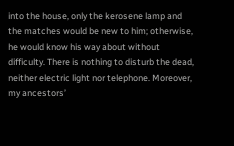into the house, only the kerosene lamp and the matches would be new to him; otherwise, he would know his way about without difficulty. There is nothing to disturb the dead, neither electric light nor telephone. Moreover, my ancestors’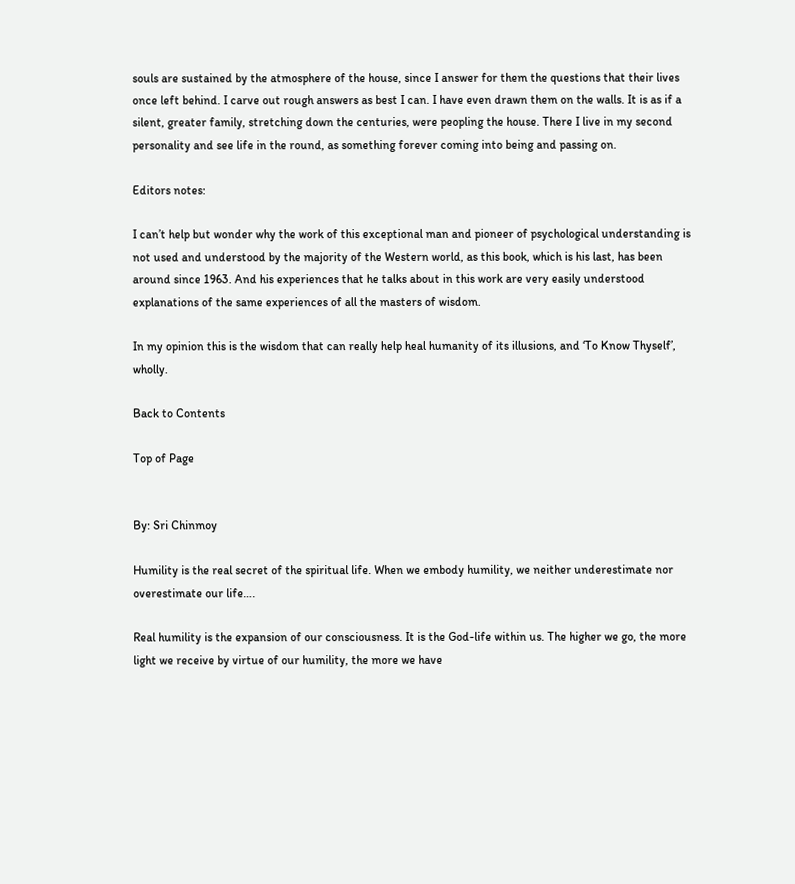souls are sustained by the atmosphere of the house, since I answer for them the questions that their lives once left behind. I carve out rough answers as best I can. I have even drawn them on the walls. It is as if a silent, greater family, stretching down the centuries, were peopling the house. There I live in my second personality and see life in the round, as something forever coming into being and passing on.

Editors notes:

I can’t help but wonder why the work of this exceptional man and pioneer of psychological understanding is not used and understood by the majority of the Western world, as this book, which is his last, has been around since 1963. And his experiences that he talks about in this work are very easily understood explanations of the same experiences of all the masters of wisdom.

In my opinion this is the wisdom that can really help heal humanity of its illusions, and ‘To Know Thyself’, wholly.

Back to Contents

Top of Page


By: Sri Chinmoy

Humility is the real secret of the spiritual life. When we embody humility, we neither underestimate nor overestimate our life….

Real humility is the expansion of our consciousness. It is the God-life within us. The higher we go, the more light we receive by virtue of our humility, the more we have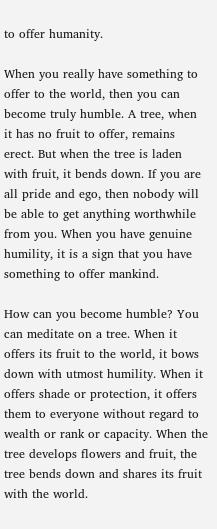to offer humanity.

When you really have something to offer to the world, then you can become truly humble. A tree, when it has no fruit to offer, remains erect. But when the tree is laden with fruit, it bends down. If you are all pride and ego, then nobody will be able to get anything worthwhile from you. When you have genuine humility, it is a sign that you have something to offer mankind.

How can you become humble? You can meditate on a tree. When it offers its fruit to the world, it bows down with utmost humility. When it offers shade or protection, it offers them to everyone without regard to wealth or rank or capacity. When the tree develops flowers and fruit, the tree bends down and shares its fruit with the world.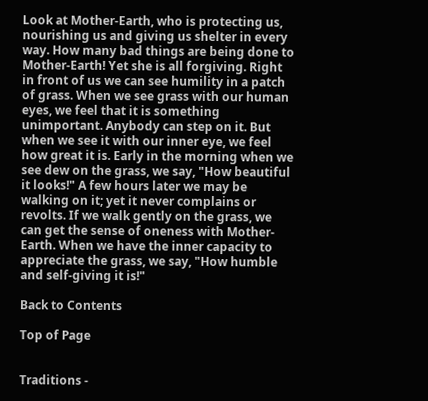Look at Mother-Earth, who is protecting us, nourishing us and giving us shelter in every way. How many bad things are being done to Mother-Earth! Yet she is all forgiving. Right in front of us we can see humility in a patch of grass. When we see grass with our human eyes, we feel that it is something unimportant. Anybody can step on it. But when we see it with our inner eye, we feel how great it is. Early in the morning when we see dew on the grass, we say, "How beautiful it looks!" A few hours later we may be walking on it; yet it never complains or revolts. If we walk gently on the grass, we can get the sense of oneness with Mother-Earth. When we have the inner capacity to appreciate the grass, we say, "How humble and self-giving it is!"

Back to Contents

Top of Page


Traditions -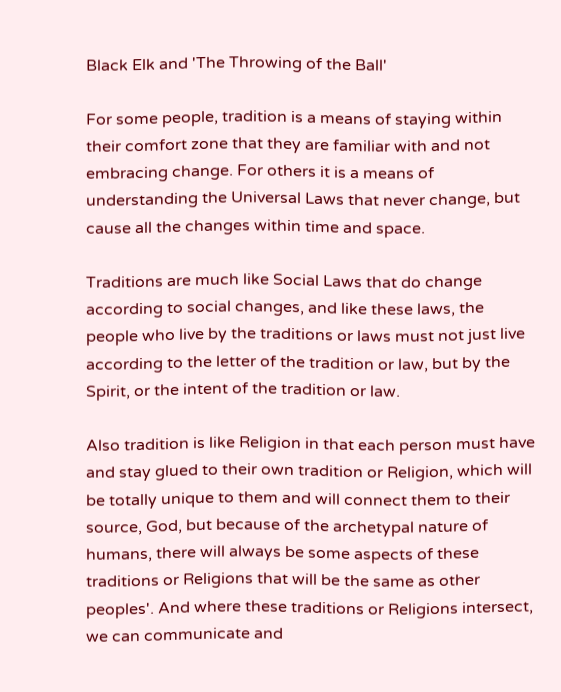Black Elk and 'The Throwing of the Ball'

For some people, tradition is a means of staying within their comfort zone that they are familiar with and not embracing change. For others it is a means of understanding the Universal Laws that never change, but cause all the changes within time and space.

Traditions are much like Social Laws that do change according to social changes, and like these laws, the people who live by the traditions or laws must not just live according to the letter of the tradition or law, but by the Spirit, or the intent of the tradition or law.

Also tradition is like Religion in that each person must have and stay glued to their own tradition or Religion, which will be totally unique to them and will connect them to their source, God, but because of the archetypal nature of humans, there will always be some aspects of these traditions or Religions that will be the same as other peoples'. And where these traditions or Religions intersect, we can communicate and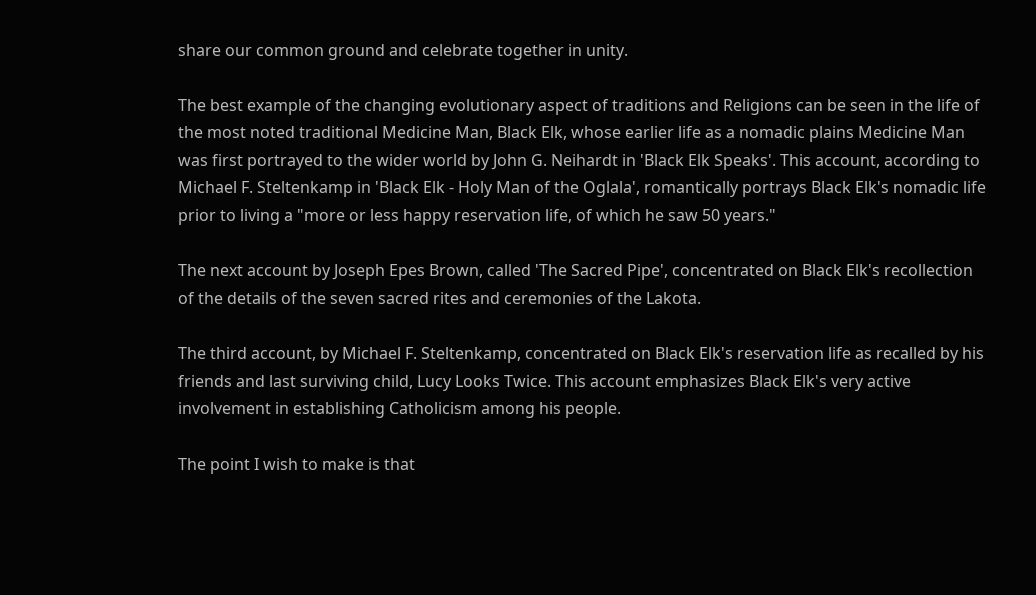share our common ground and celebrate together in unity.

The best example of the changing evolutionary aspect of traditions and Religions can be seen in the life of the most noted traditional Medicine Man, Black Elk, whose earlier life as a nomadic plains Medicine Man was first portrayed to the wider world by John G. Neihardt in 'Black Elk Speaks'. This account, according to Michael F. Steltenkamp in 'Black Elk - Holy Man of the Oglala', romantically portrays Black Elk's nomadic life prior to living a "more or less happy reservation life, of which he saw 50 years."

The next account by Joseph Epes Brown, called 'The Sacred Pipe', concentrated on Black Elk's recollection of the details of the seven sacred rites and ceremonies of the Lakota.

The third account, by Michael F. Steltenkamp, concentrated on Black Elk's reservation life as recalled by his friends and last surviving child, Lucy Looks Twice. This account emphasizes Black Elk's very active involvement in establishing Catholicism among his people.

The point I wish to make is that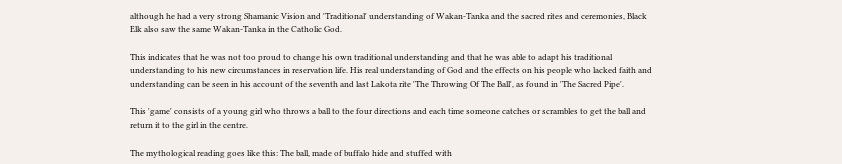although he had a very strong Shamanic Vision and 'Traditional' understanding of Wakan-Tanka and the sacred rites and ceremonies, Black Elk also saw the same Wakan-Tanka in the Catholic God.

This indicates that he was not too proud to change his own traditional understanding and that he was able to adapt his traditional understanding to his new circumstances in reservation life. His real understanding of God and the effects on his people who lacked faith and understanding can be seen in his account of the seventh and last Lakota rite 'The Throwing Of The Ball', as found in 'The Sacred Pipe'.

This 'game' consists of a young girl who throws a ball to the four directions and each time someone catches or scrambles to get the ball and return it to the girl in the centre.

The mythological reading goes like this: The ball, made of buffalo hide and stuffed with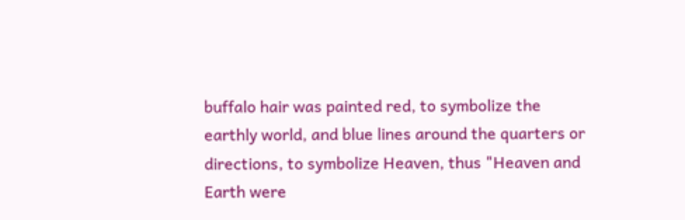buffalo hair was painted red, to symbolize the earthly world, and blue lines around the quarters or directions, to symbolize Heaven, thus "Heaven and Earth were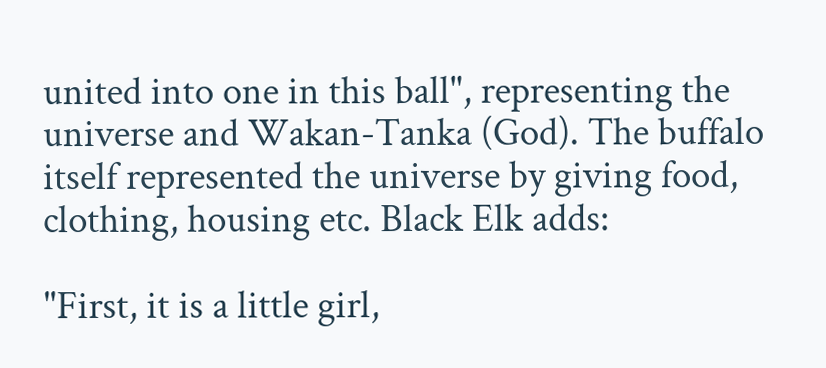united into one in this ball", representing the universe and Wakan-Tanka (God). The buffalo itself represented the universe by giving food, clothing, housing etc. Black Elk adds:

"First, it is a little girl,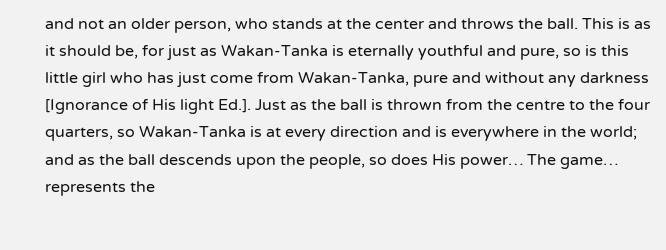and not an older person, who stands at the center and throws the ball. This is as it should be, for just as Wakan-Tanka is eternally youthful and pure, so is this little girl who has just come from Wakan-Tanka, pure and without any darkness [Ignorance of His light Ed.]. Just as the ball is thrown from the centre to the four quarters, so Wakan-Tanka is at every direction and is everywhere in the world; and as the ball descends upon the people, so does His power… The game… represents the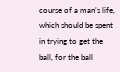course of a man’s life, which should be spent in trying to get the ball, for the ball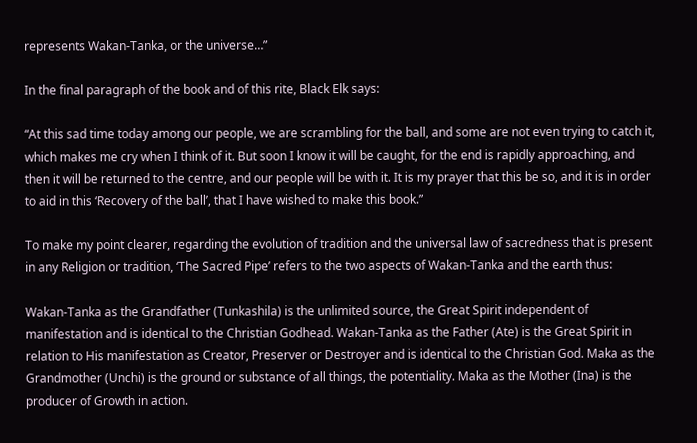represents Wakan-Tanka, or the universe…”

In the final paragraph of the book and of this rite, Black Elk says:

“At this sad time today among our people, we are scrambling for the ball, and some are not even trying to catch it, which makes me cry when I think of it. But soon I know it will be caught, for the end is rapidly approaching, and then it will be returned to the centre, and our people will be with it. It is my prayer that this be so, and it is in order to aid in this ‘Recovery of the ball’, that I have wished to make this book.”

To make my point clearer, regarding the evolution of tradition and the universal law of sacredness that is present in any Religion or tradition, ‘The Sacred Pipe’ refers to the two aspects of Wakan-Tanka and the earth thus:

Wakan-Tanka as the Grandfather (Tunkashila) is the unlimited source, the Great Spirit independent of manifestation and is identical to the Christian Godhead. Wakan-Tanka as the Father (Ate) is the Great Spirit in relation to His manifestation as Creator, Preserver or Destroyer and is identical to the Christian God. Maka as the Grandmother (Unchi) is the ground or substance of all things, the potentiality. Maka as the Mother (Ina) is the producer of Growth in action.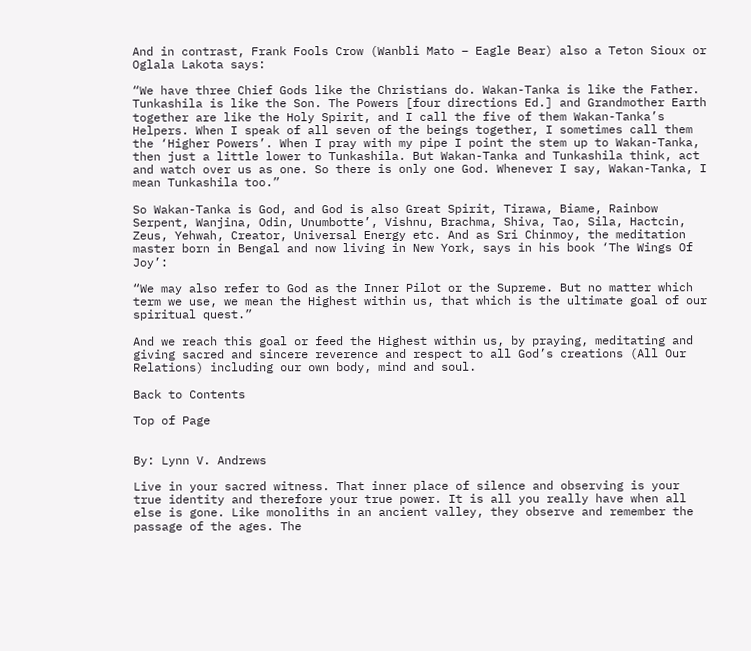And in contrast, Frank Fools Crow (Wanbli Mato – Eagle Bear) also a Teton Sioux or Oglala Lakota says:

“We have three Chief Gods like the Christians do. Wakan-Tanka is like the Father. Tunkashila is like the Son. The Powers [four directions Ed.] and Grandmother Earth together are like the Holy Spirit, and I call the five of them Wakan-Tanka’s Helpers. When I speak of all seven of the beings together, I sometimes call them the ‘Higher Powers’. When I pray with my pipe I point the stem up to Wakan-Tanka, then just a little lower to Tunkashila. But Wakan-Tanka and Tunkashila think, act and watch over us as one. So there is only one God. Whenever I say, Wakan-Tanka, I mean Tunkashila too.”

So Wakan-Tanka is God, and God is also Great Spirit, Tirawa, Biame, Rainbow Serpent, Wanjina, Odin, Unumbotte’, Vishnu, Brachma, Shiva, Tao, Sila, Hactcin, Zeus, Yehwah, Creator, Universal Energy etc. And as Sri Chinmoy, the meditation master born in Bengal and now living in New York, says in his book ‘The Wings Of Joy’:

“We may also refer to God as the Inner Pilot or the Supreme. But no matter which term we use, we mean the Highest within us, that which is the ultimate goal of our spiritual quest.”

And we reach this goal or feed the Highest within us, by praying, meditating and giving sacred and sincere reverence and respect to all God’s creations (All Our Relations) including our own body, mind and soul.

Back to Contents

Top of Page


By: Lynn V. Andrews

Live in your sacred witness. That inner place of silence and observing is your true identity and therefore your true power. It is all you really have when all else is gone. Like monoliths in an ancient valley, they observe and remember the passage of the ages. The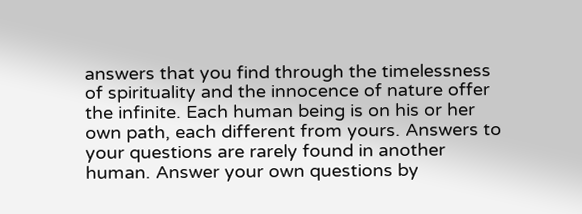answers that you find through the timelessness of spirituality and the innocence of nature offer the infinite. Each human being is on his or her own path, each different from yours. Answers to your questions are rarely found in another human. Answer your own questions by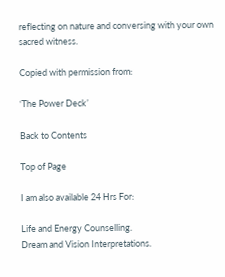reflecting on nature and conversing with your own sacred witness.

Copied with permission from:

‘The Power Deck’

Back to Contents

Top of Page

I am also available 24 Hrs For:

Life and Energy Counselling.
Dream and Vision Interpretations.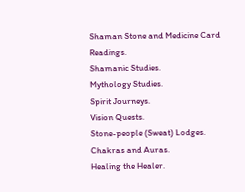Shaman Stone and Medicine Card Readings.
Shamanic Studies.
Mythology Studies.
Spirit Journeys.
Vision Quests.
Stone-people (Sweat) Lodges.
Chakras and Auras.
Healing the Healer.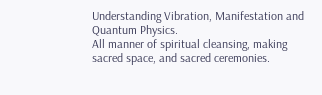Understanding Vibration, Manifestation and Quantum Physics.
All manner of spiritual cleansing, making sacred space, and sacred ceremonies.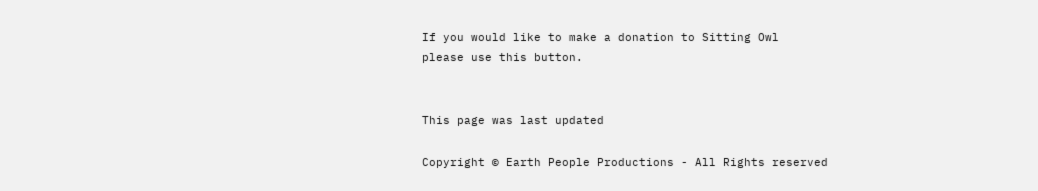If you would like to make a donation to Sitting Owl
please use this button.


This page was last updated

Copyright © Earth People Productions - All Rights reserved